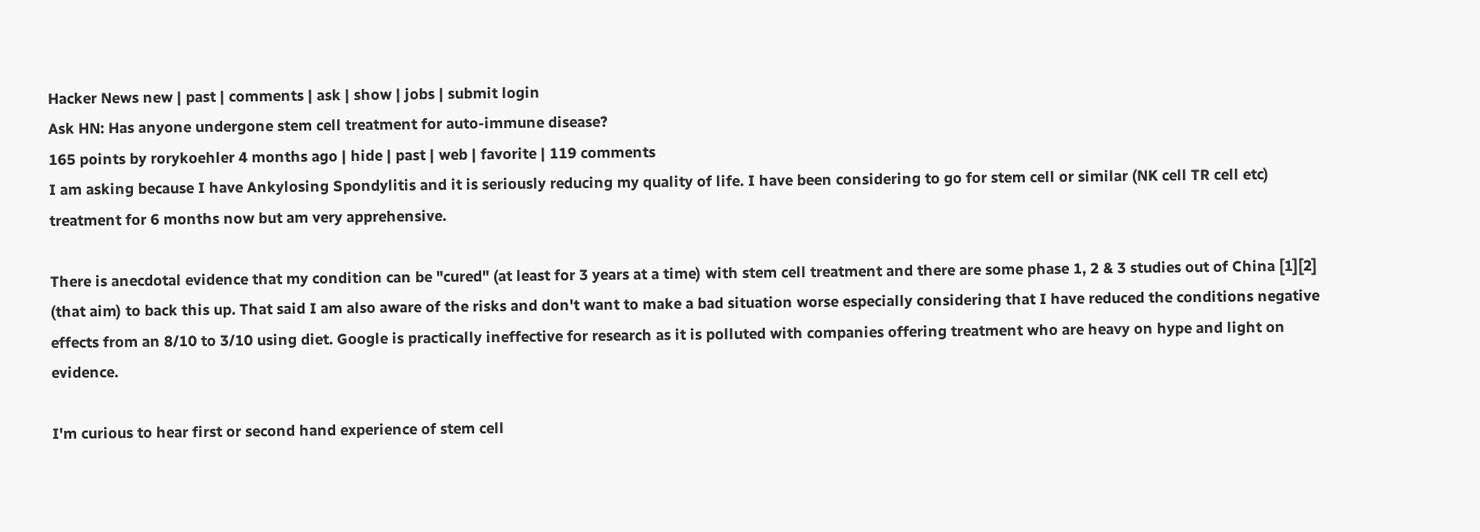Hacker News new | past | comments | ask | show | jobs | submit login
Ask HN: Has anyone undergone stem cell treatment for auto-immune disease?
165 points by rorykoehler 4 months ago | hide | past | web | favorite | 119 comments
I am asking because I have Ankylosing Spondylitis and it is seriously reducing my quality of life. I have been considering to go for stem cell or similar (NK cell TR cell etc) treatment for 6 months now but am very apprehensive.

There is anecdotal evidence that my condition can be "cured" (at least for 3 years at a time) with stem cell treatment and there are some phase 1, 2 & 3 studies out of China [1][2] (that aim) to back this up. That said I am also aware of the risks and don't want to make a bad situation worse especially considering that I have reduced the conditions negative effects from an 8/10 to 3/10 using diet. Google is practically ineffective for research as it is polluted with companies offering treatment who are heavy on hype and light on evidence.

I'm curious to hear first or second hand experience of stem cell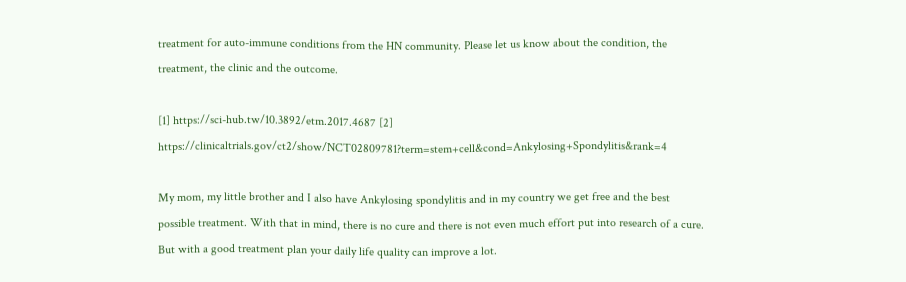treatment for auto-immune conditions from the HN community. Please let us know about the condition, the treatment, the clinic and the outcome.

[1] https://sci-hub.tw/10.3892/etm.2017.4687 [2] https://clinicaltrials.gov/ct2/show/NCT02809781?term=stem+cell&cond=Ankylosing+Spondylitis&rank=4

My mom, my little brother and I also have Ankylosing spondylitis and in my country we get free and the best possible treatment. With that in mind, there is no cure and there is not even much effort put into research of a cure. But with a good treatment plan your daily life quality can improve a lot.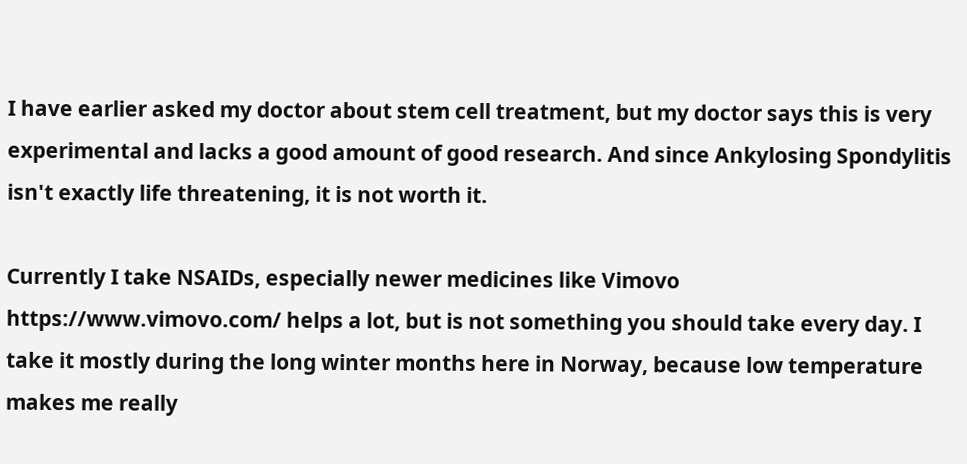I have earlier asked my doctor about stem cell treatment, but my doctor says this is very experimental and lacks a good amount of good research. And since Ankylosing Spondylitis isn't exactly life threatening, it is not worth it.

Currently I take NSAIDs, especially newer medicines like Vimovo https://www.vimovo.com/ helps a lot, but is not something you should take every day. I take it mostly during the long winter months here in Norway, because low temperature makes me really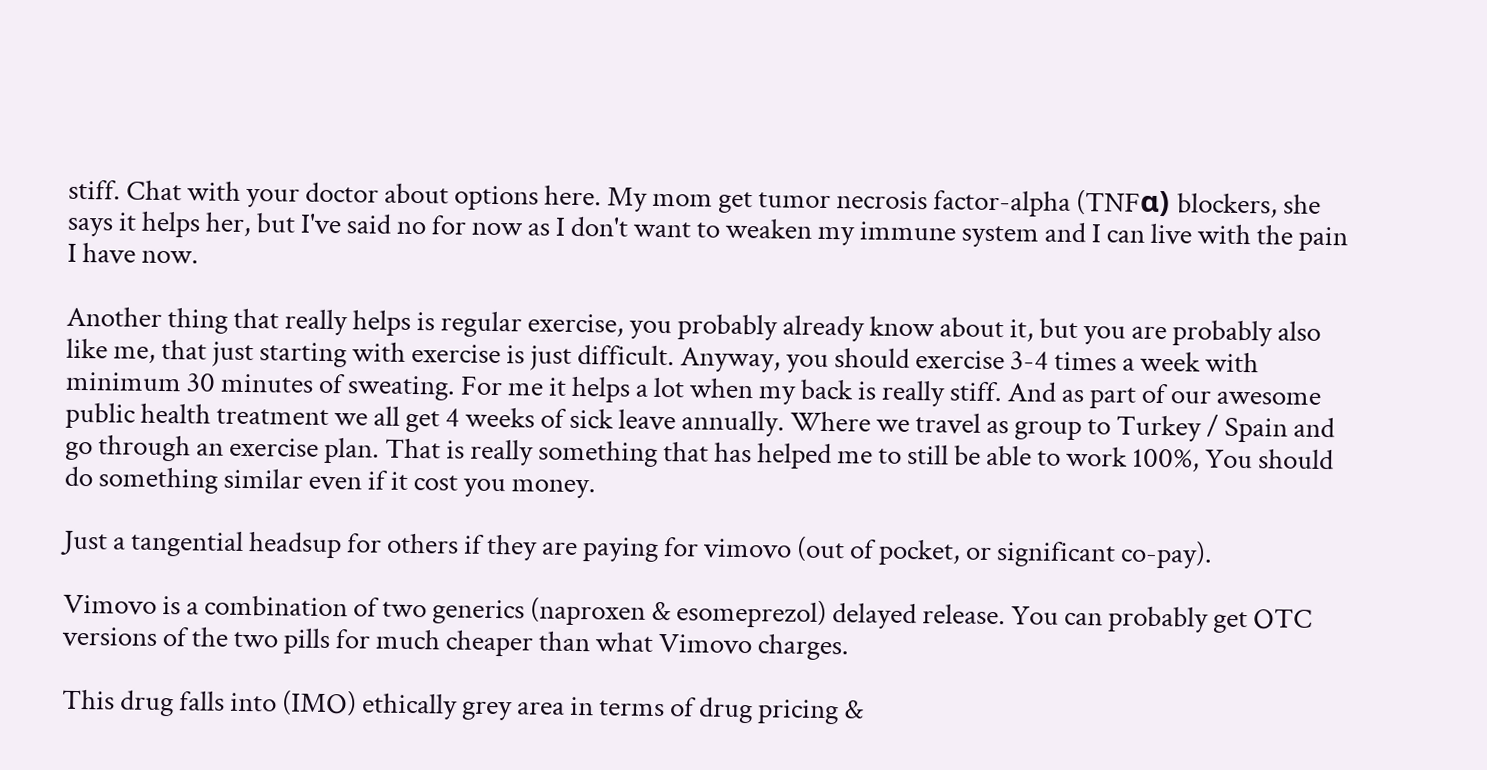stiff. Chat with your doctor about options here. My mom get tumor necrosis factor-alpha (TNFα) blockers, she says it helps her, but I've said no for now as I don't want to weaken my immune system and I can live with the pain I have now.

Another thing that really helps is regular exercise, you probably already know about it, but you are probably also like me, that just starting with exercise is just difficult. Anyway, you should exercise 3-4 times a week with minimum 30 minutes of sweating. For me it helps a lot when my back is really stiff. And as part of our awesome public health treatment we all get 4 weeks of sick leave annually. Where we travel as group to Turkey / Spain and go through an exercise plan. That is really something that has helped me to still be able to work 100%, You should do something similar even if it cost you money.

Just a tangential headsup for others if they are paying for vimovo (out of pocket, or significant co-pay).

Vimovo is a combination of two generics (naproxen & esomeprezol) delayed release. You can probably get OTC versions of the two pills for much cheaper than what Vimovo charges.

This drug falls into (IMO) ethically grey area in terms of drug pricing &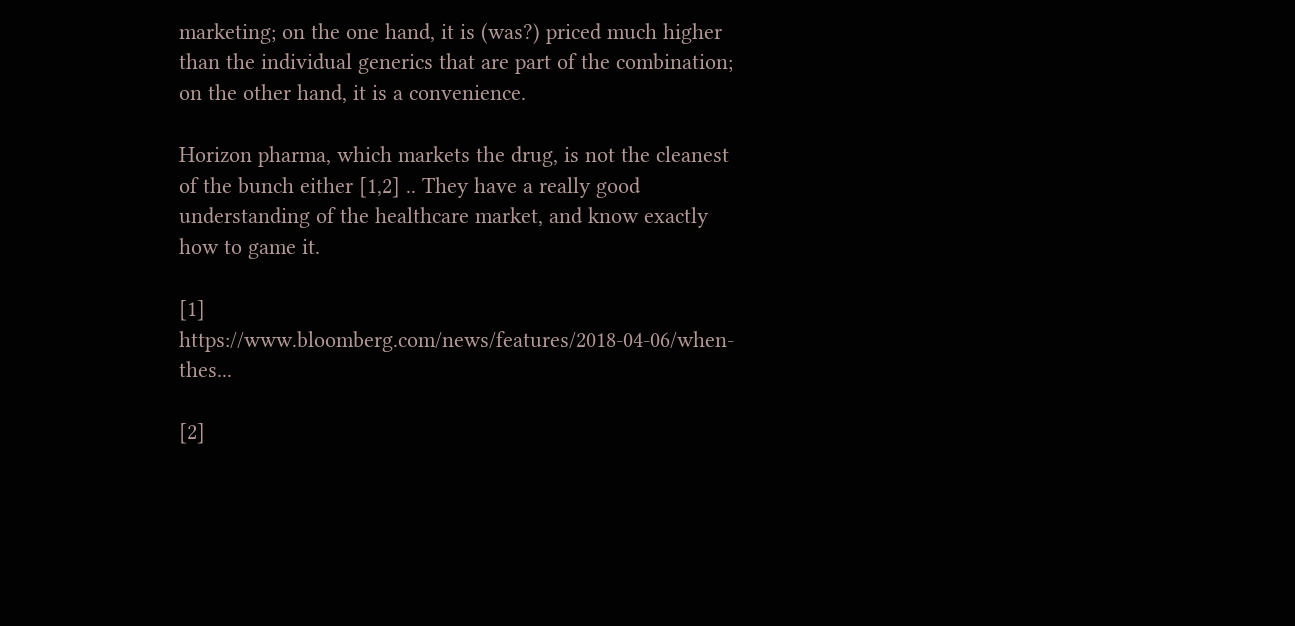marketing; on the one hand, it is (was?) priced much higher than the individual generics that are part of the combination; on the other hand, it is a convenience.

Horizon pharma, which markets the drug, is not the cleanest of the bunch either [1,2] .. They have a really good understanding of the healthcare market, and know exactly how to game it.

[1] https://www.bloomberg.com/news/features/2018-04-06/when-thes...

[2]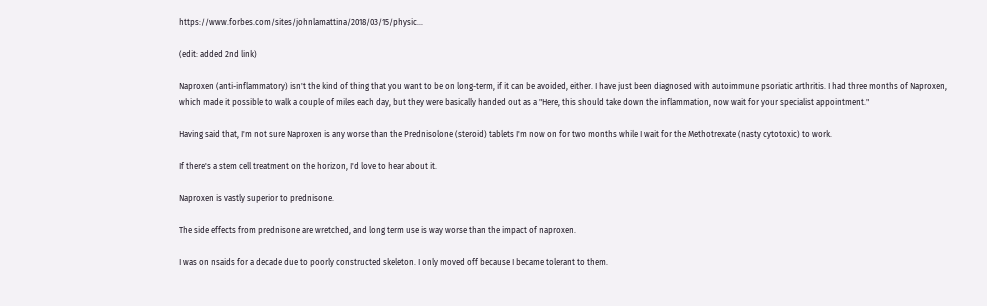https://www.forbes.com/sites/johnlamattina/2018/03/15/physic...

(edit: added 2nd link)

Naproxen (anti-inflammatory) isn't the kind of thing that you want to be on long-term, if it can be avoided, either. I have just been diagnosed with autoimmune psoriatic arthritis. I had three months of Naproxen, which made it possible to walk a couple of miles each day, but they were basically handed out as a "Here, this should take down the inflammation, now wait for your specialist appointment."

Having said that, I'm not sure Naproxen is any worse than the Prednisolone (steroid) tablets I'm now on for two months while I wait for the Methotrexate (nasty cytotoxic) to work.

If there's a stem cell treatment on the horizon, I'd love to hear about it.

Naproxen is vastly superior to prednisone.

The side effects from prednisone are wretched, and long term use is way worse than the impact of naproxen.

I was on nsaids for a decade due to poorly constructed skeleton. I only moved off because I became tolerant to them.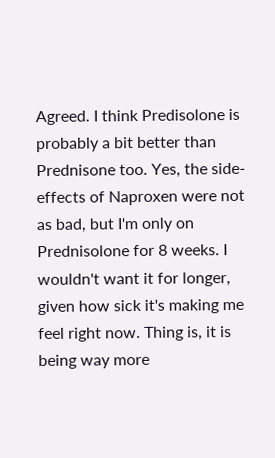Agreed. I think Predisolone is probably a bit better than Prednisone too. Yes, the side-effects of Naproxen were not as bad, but I'm only on Prednisolone for 8 weeks. I wouldn't want it for longer, given how sick it's making me feel right now. Thing is, it is being way more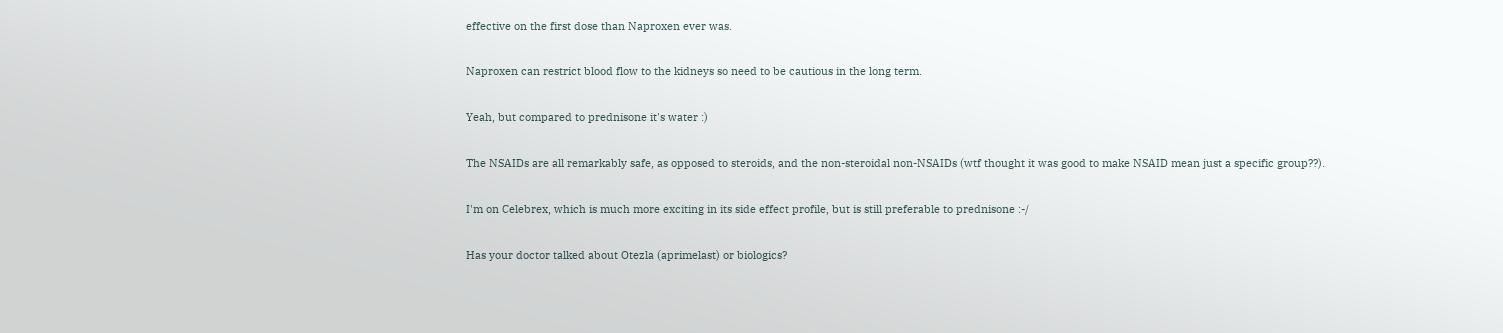effective on the first dose than Naproxen ever was.

Naproxen can restrict blood flow to the kidneys so need to be cautious in the long term.

Yeah, but compared to prednisone it's water :)

The NSAIDs are all remarkably safe, as opposed to steroids, and the non-steroidal non-NSAIDs (wtf thought it was good to make NSAID mean just a specific group??).

I'm on Celebrex, which is much more exciting in its side effect profile, but is still preferable to prednisone :-/

Has your doctor talked about Otezla (aprimelast) or biologics?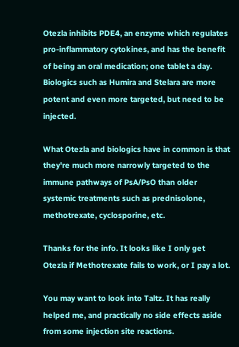Otezla inhibits PDE4, an enzyme which regulates pro-inflammatory cytokines, and has the benefit of being an oral medication; one tablet a day. Biologics such as Humira and Stelara are more potent and even more targeted, but need to be injected.

What Otezla and biologics have in common is that they're much more narrowly targeted to the immune pathways of PsA/PsO than older systemic treatments such as prednisolone, methotrexate, cyclosporine, etc.

Thanks for the info. It looks like I only get Otezla if Methotrexate fails to work, or I pay a lot.

You may want to look into Taltz. It has really helped me, and practically no side effects aside from some injection site reactions.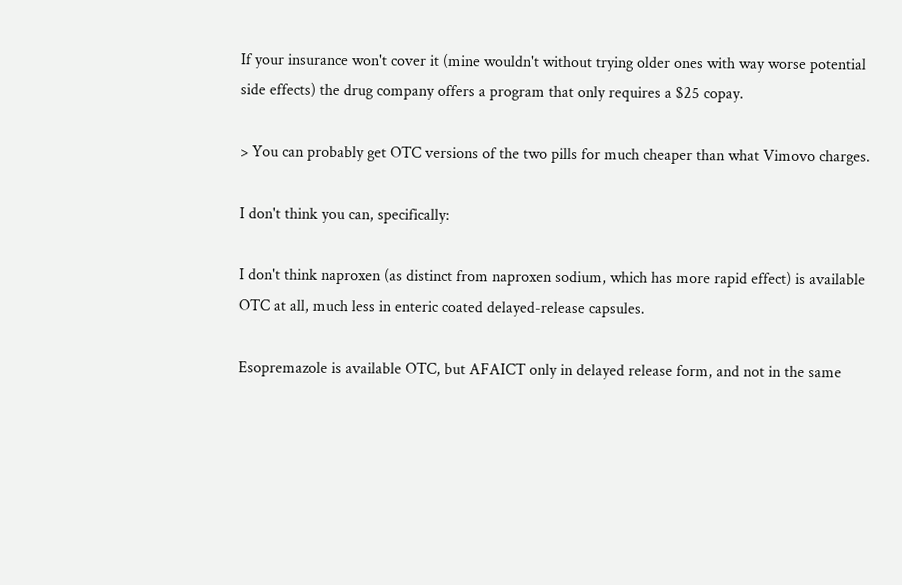If your insurance won't cover it (mine wouldn't without trying older ones with way worse potential side effects) the drug company offers a program that only requires a $25 copay.

> You can probably get OTC versions of the two pills for much cheaper than what Vimovo charges.

I don't think you can, specifically:

I don't think naproxen (as distinct from naproxen sodium, which has more rapid effect) is available OTC at all, much less in enteric coated delayed-release capsules.

Esopremazole is available OTC, but AFAICT only in delayed release form, and not in the same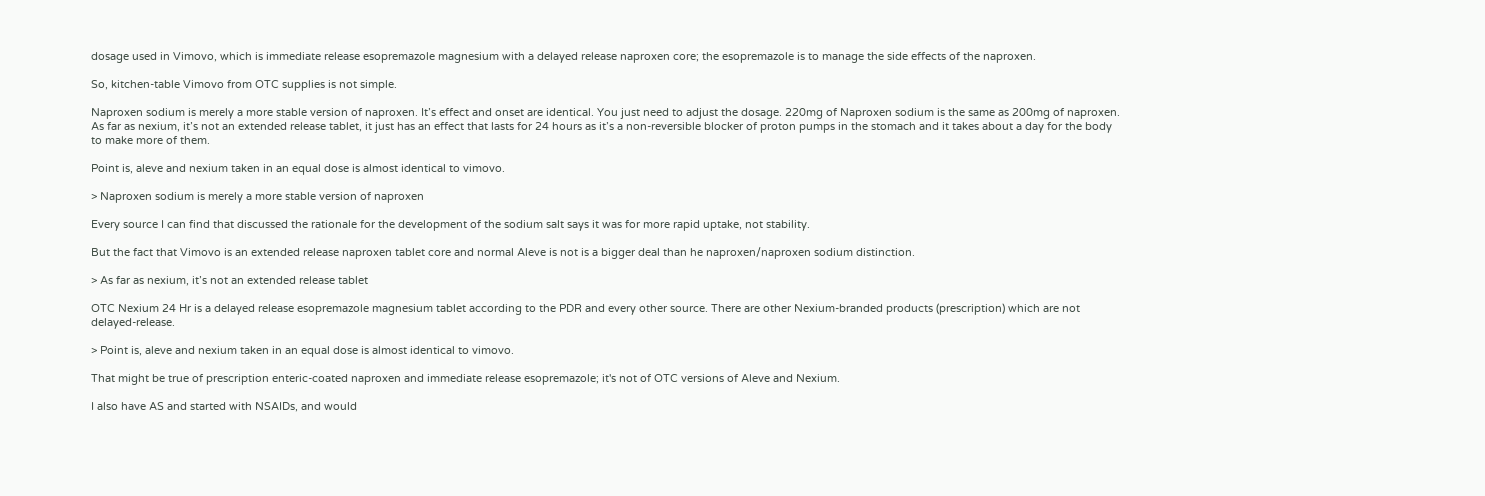dosage used in Vimovo, which is immediate release esopremazole magnesium with a delayed release naproxen core; the esopremazole is to manage the side effects of the naproxen.

So, kitchen-table Vimovo from OTC supplies is not simple.

Naproxen sodium is merely a more stable version of naproxen. It’s effect and onset are identical. You just need to adjust the dosage. 220mg of Naproxen sodium is the same as 200mg of naproxen. As far as nexium, it’s not an extended release tablet, it just has an effect that lasts for 24 hours as it’s a non-reversible blocker of proton pumps in the stomach and it takes about a day for the body to make more of them.

Point is, aleve and nexium taken in an equal dose is almost identical to vimovo.

> Naproxen sodium is merely a more stable version of naproxen

Every source I can find that discussed the rationale for the development of the sodium salt says it was for more rapid uptake, not stability.

But the fact that Vimovo is an extended release naproxen tablet core and normal Aleve is not is a bigger deal than he naproxen/naproxen sodium distinction.

> As far as nexium, it’s not an extended release tablet

OTC Nexium 24 Hr is a delayed release esopremazole magnesium tablet according to the PDR and every other source. There are other Nexium-branded products (prescription) which are not delayed-release.

> Point is, aleve and nexium taken in an equal dose is almost identical to vimovo.

That might be true of prescription enteric-coated naproxen and immediate release esopremazole; it's not of OTC versions of Aleve and Nexium.

I also have AS and started with NSAIDs, and would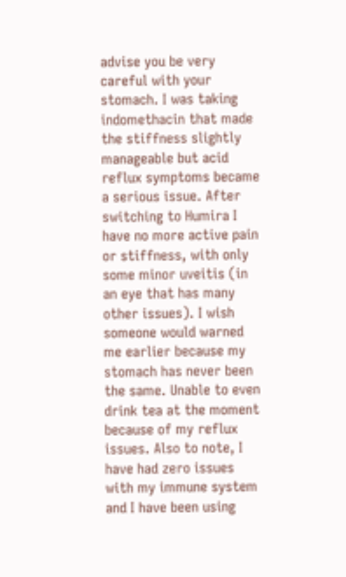advise you be very careful with your stomach. I was taking indomethacin that made the stiffness slightly manageable but acid reflux symptoms became a serious issue. After switching to Humira I have no more active pain or stiffness, with only some minor uveitis (in an eye that has many other issues). I wish someone would warned me earlier because my stomach has never been the same. Unable to even drink tea at the moment because of my reflux issues. Also to note, I have had zero issues with my immune system and I have been using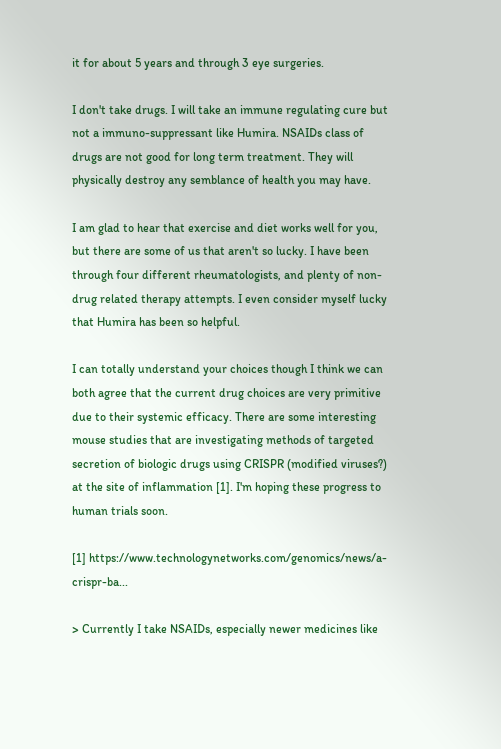it for about 5 years and through 3 eye surgeries.

I don't take drugs. I will take an immune regulating cure but not a immuno-suppressant like Humira. NSAIDs class of drugs are not good for long term treatment. They will physically destroy any semblance of health you may have.

I am glad to hear that exercise and diet works well for you, but there are some of us that aren't so lucky. I have been through four different rheumatologists, and plenty of non-drug related therapy attempts. I even consider myself lucky that Humira has been so helpful.

I can totally understand your choices though I think we can both agree that the current drug choices are very primitive due to their systemic efficacy. There are some interesting mouse studies that are investigating methods of targeted secretion of biologic drugs using CRISPR (modified viruses?) at the site of inflammation [1]. I'm hoping these progress to human trials soon.

[1] https://www.technologynetworks.com/genomics/news/a-crispr-ba...

> Currently I take NSAIDs, especially newer medicines like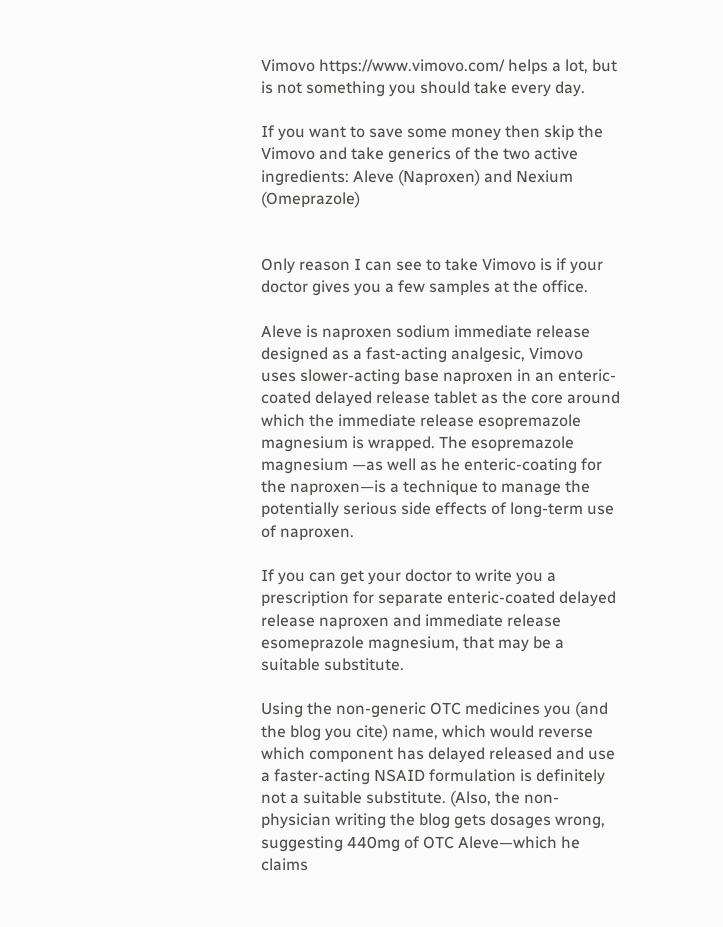Vimovo https://www.vimovo.com/ helps a lot, but is not something you should take every day.

If you want to save some money then skip the Vimovo and take generics of the two active ingredients: Aleve (Naproxen) and Nexium (Omeprazole)


Only reason I can see to take Vimovo is if your doctor gives you a few samples at the office.

Aleve is naproxen sodium immediate release designed as a fast-acting analgesic, Vimovo uses slower-acting base naproxen in an enteric-coated delayed release tablet as the core around which the immediate release esopremazole magnesium is wrapped. The esopremazole magnesium —as well as he enteric-coating for the naproxen—is a technique to manage the potentially serious side effects of long-term use of naproxen.

If you can get your doctor to write you a prescription for separate enteric-coated delayed release naproxen and immediate release esomeprazole magnesium, that may be a suitable substitute.

Using the non-generic OTC medicines you (and the blog you cite) name, which would reverse which component has delayed released and use a faster-acting NSAID formulation is definitely not a suitable substitute. (Also, the non-physician writing the blog gets dosages wrong, suggesting 440mg of OTC Aleve—which he claims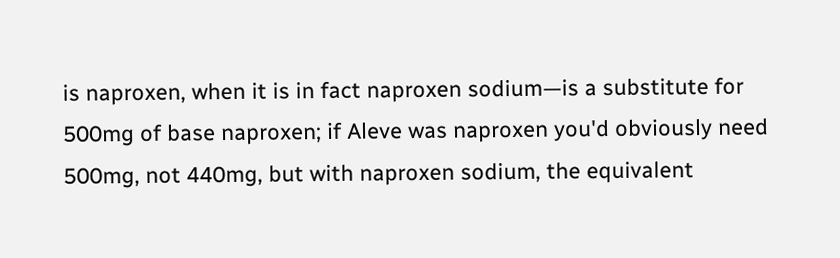is naproxen, when it is in fact naproxen sodium—is a substitute for 500mg of base naproxen; if Aleve was naproxen you'd obviously need 500mg, not 440mg, but with naproxen sodium, the equivalent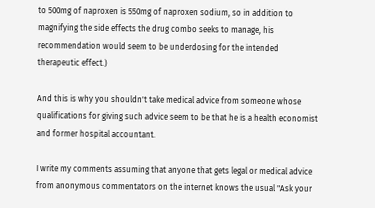to 500mg of naproxen is 550mg of naproxen sodium, so in addition to magnifying the side effects the drug combo seeks to manage, his recommendation would seem to be underdosing for the intended therapeutic effect.)

And this is why you shouldn't take medical advice from someone whose qualifications for giving such advice seem to be that he is a health economist and former hospital accountant.

I write my comments assuming that anyone that gets legal or medical advice from anonymous commentators on the internet knows the usual "Ask your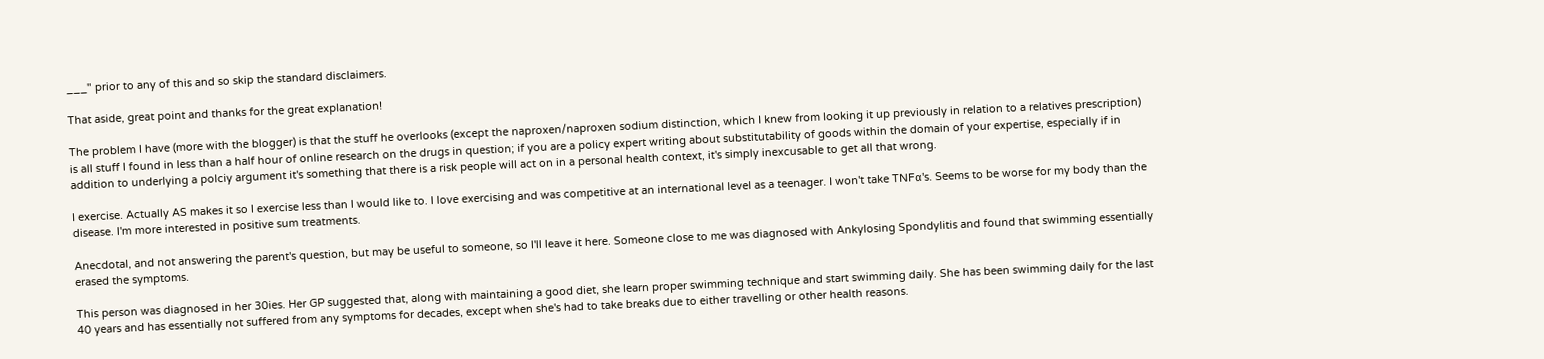___" prior to any of this and so skip the standard disclaimers.

That aside, great point and thanks for the great explanation!

The problem I have (more with the blogger) is that the stuff he overlooks (except the naproxen/naproxen sodium distinction, which I knew from looking it up previously in relation to a relatives prescription) is all stuff I found in less than a half hour of online research on the drugs in question; if you are a policy expert writing about substitutability of goods within the domain of your expertise, especially if in addition to underlying a polciy argument it's something that there is a risk people will act on in a personal health context, it's simply inexcusable to get all that wrong.

I exercise. Actually AS makes it so I exercise less than I would like to. I love exercising and was competitive at an international level as a teenager. I won't take TNFα's. Seems to be worse for my body than the disease. I'm more interested in positive sum treatments.

Anecdotal, and not answering the parent's question, but may be useful to someone, so I'll leave it here. Someone close to me was diagnosed with Ankylosing Spondylitis and found that swimming essentially erased the symptoms.

This person was diagnosed in her 30ies. Her GP suggested that, along with maintaining a good diet, she learn proper swimming technique and start swimming daily. She has been swimming daily for the last 40 years and has essentially not suffered from any symptoms for decades, except when she's had to take breaks due to either travelling or other health reasons.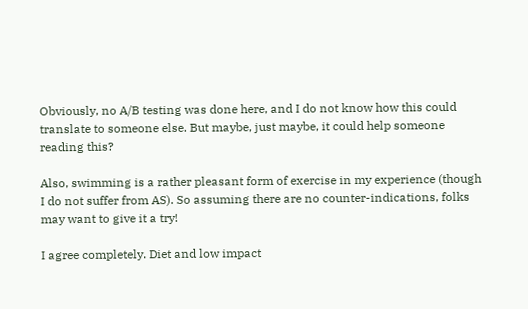Obviously, no A/B testing was done here, and I do not know how this could translate to someone else. But maybe, just maybe, it could help someone reading this?

Also, swimming is a rather pleasant form of exercise in my experience (though I do not suffer from AS). So assuming there are no counter-indications, folks may want to give it a try!

I agree completely. Diet and low impact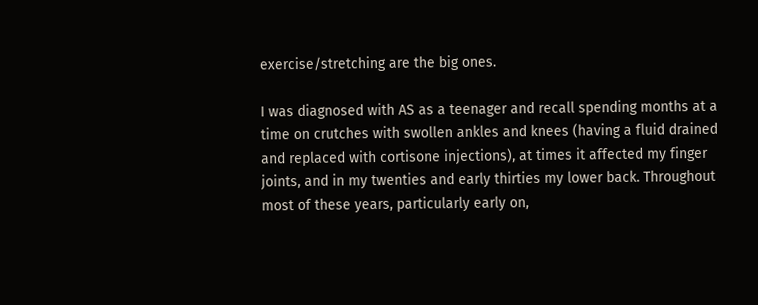exercise/stretching are the big ones.

I was diagnosed with AS as a teenager and recall spending months at a time on crutches with swollen ankles and knees (having a fluid drained and replaced with cortisone injections), at times it affected my finger joints, and in my twenties and early thirties my lower back. Throughout most of these years, particularly early on,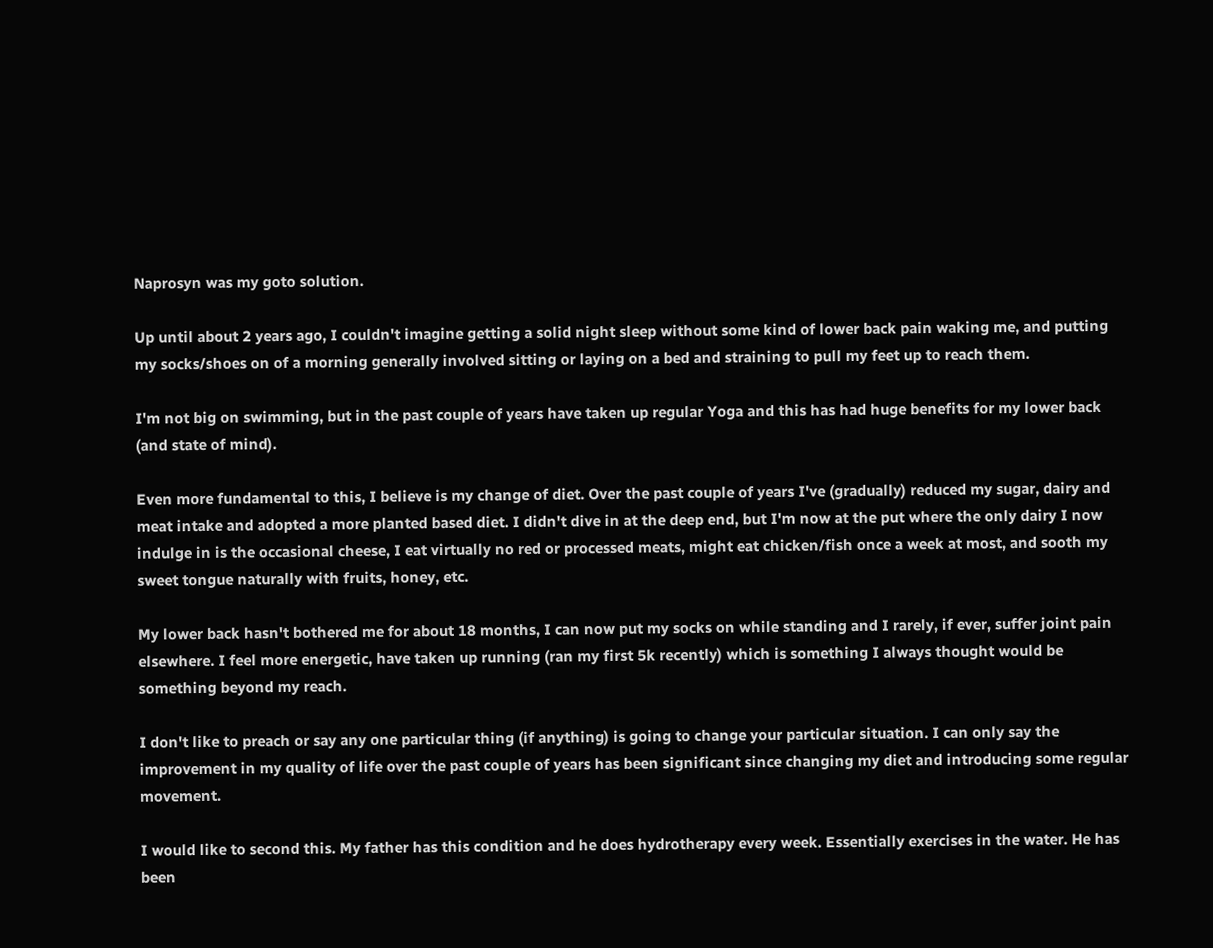Naprosyn was my goto solution.

Up until about 2 years ago, I couldn't imagine getting a solid night sleep without some kind of lower back pain waking me, and putting my socks/shoes on of a morning generally involved sitting or laying on a bed and straining to pull my feet up to reach them.

I'm not big on swimming, but in the past couple of years have taken up regular Yoga and this has had huge benefits for my lower back (and state of mind).

Even more fundamental to this, I believe is my change of diet. Over the past couple of years I've (gradually) reduced my sugar, dairy and meat intake and adopted a more planted based diet. I didn't dive in at the deep end, but I'm now at the put where the only dairy I now indulge in is the occasional cheese, I eat virtually no red or processed meats, might eat chicken/fish once a week at most, and sooth my sweet tongue naturally with fruits, honey, etc.

My lower back hasn't bothered me for about 18 months, I can now put my socks on while standing and I rarely, if ever, suffer joint pain elsewhere. I feel more energetic, have taken up running (ran my first 5k recently) which is something I always thought would be something beyond my reach.

I don't like to preach or say any one particular thing (if anything) is going to change your particular situation. I can only say the improvement in my quality of life over the past couple of years has been significant since changing my diet and introducing some regular movement.

I would like to second this. My father has this condition and he does hydrotherapy every week. Essentially exercises in the water. He has been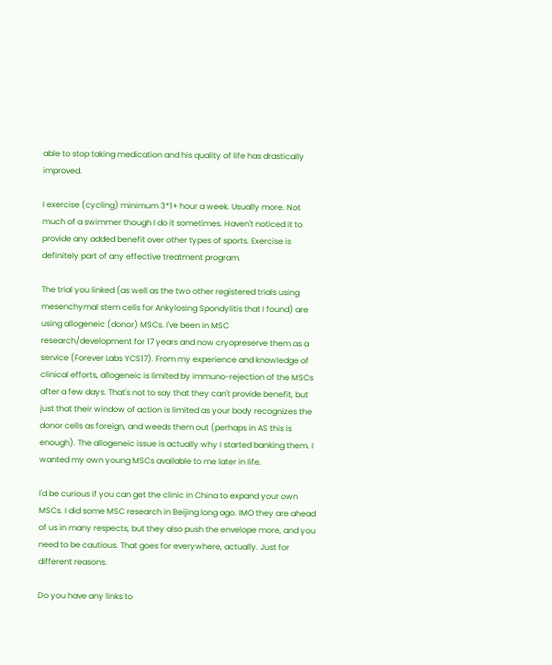able to stop taking medication and his quality of life has drastically improved.

I exercise (cycling) minimum 3*1+ hour a week. Usually more. Not much of a swimmer though I do it sometimes. Haven't noticed it to provide any added benefit over other types of sports. Exercise is definitely part of any effective treatment program.

The trial you linked (as well as the two other registered trials using mesenchymal stem cells for Ankylosing Spondylitis that I found) are using allogeneic (donor) MSCs. I've been in MSC research/development for 17 years and now cryopreserve them as a service (Forever Labs YCS17). From my experience and knowledge of clinical efforts, allogeneic is limited by immuno-rejection of the MSCs after a few days. That's not to say that they can't provide benefit, but just that their window of action is limited as your body recognizes the donor cells as foreign, and weeds them out (perhaps in AS this is enough). The allogeneic issue is actually why I started banking them. I wanted my own young MSCs available to me later in life.

I'd be curious if you can get the clinic in China to expand your own MSCs. I did some MSC research in Beijing long ago. IMO they are ahead of us in many respects, but they also push the envelope more, and you need to be cautious. That goes for everywhere, actually. Just for different reasons.

Do you have any links to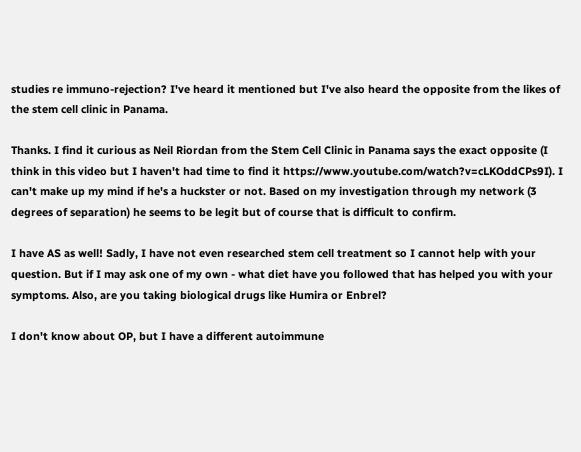studies re immuno-rejection? I've heard it mentioned but I've also heard the opposite from the likes of the stem cell clinic in Panama.

Thanks. I find it curious as Neil Riordan from the Stem Cell Clinic in Panama says the exact opposite (I think in this video but I haven't had time to find it https://www.youtube.com/watch?v=cLKOddCPs9I). I can't make up my mind if he's a huckster or not. Based on my investigation through my network (3 degrees of separation) he seems to be legit but of course that is difficult to confirm.

I have AS as well! Sadly, I have not even researched stem cell treatment so I cannot help with your question. But if I may ask one of my own - what diet have you followed that has helped you with your symptoms. Also, are you taking biological drugs like Humira or Enbrel?

I don't know about OP, but I have a different autoimmune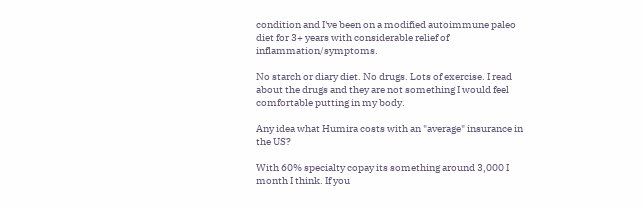condition and I've been on a modified autoimmune paleo diet for 3+ years with considerable relief of inflammation/symptoms.

No starch or diary diet. No drugs. Lots of exercise. I read about the drugs and they are not something I would feel comfortable putting in my body.

Any idea what Humira costs with an "average" insurance in the US?

With 60% specialty copay its something around 3,000 I month I think. If you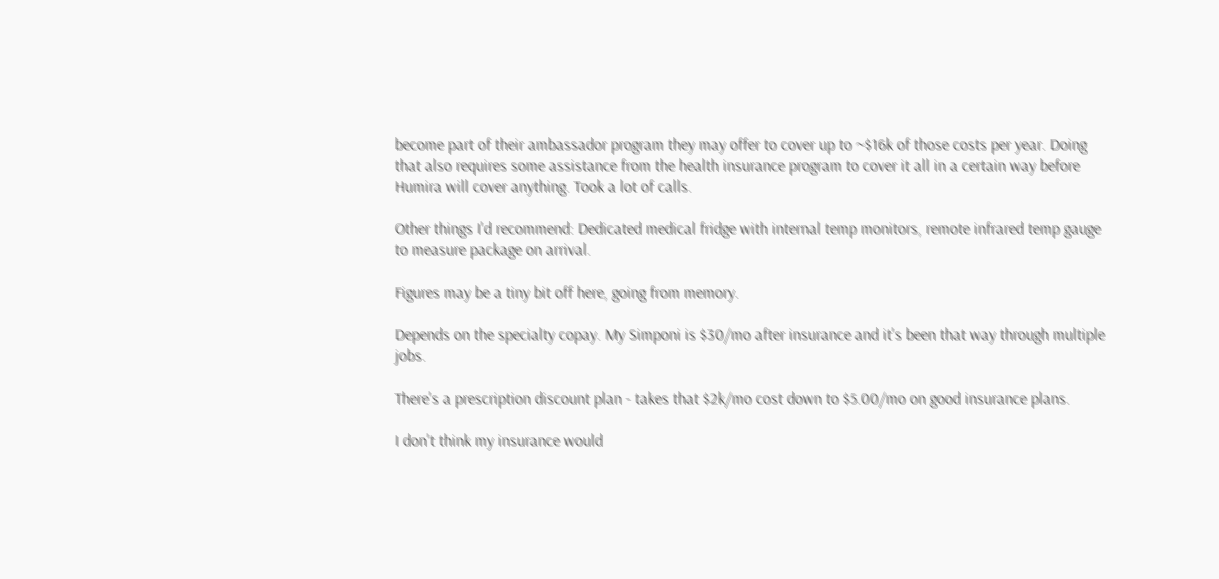become part of their ambassador program they may offer to cover up to ~$16k of those costs per year. Doing that also requires some assistance from the health insurance program to cover it all in a certain way before Humira will cover anything. Took a lot of calls.

Other things I'd recommend: Dedicated medical fridge with internal temp monitors, remote infrared temp gauge to measure package on arrival.

Figures may be a tiny bit off here, going from memory.

Depends on the specialty copay. My Simponi is $30/mo after insurance and it's been that way through multiple jobs.

There's a prescription discount plan - takes that $2k/mo cost down to $5.00/mo on good insurance plans.

I don't think my insurance would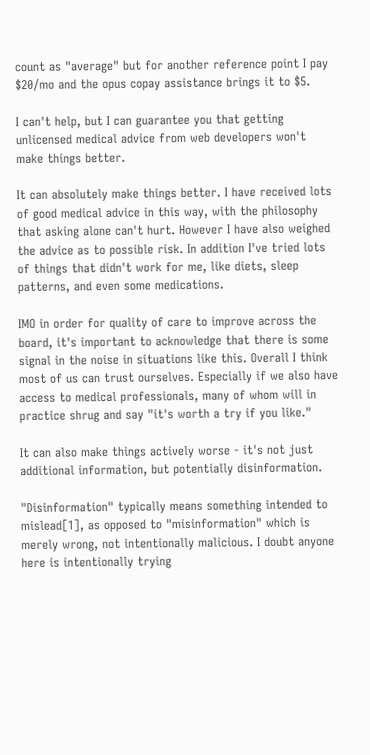count as "average" but for another reference point I pay $20/mo and the opus copay assistance brings it to $5.

I can't help, but I can guarantee you that getting unlicensed medical advice from web developers won't make things better.

It can absolutely make things better. I have received lots of good medical advice in this way, with the philosophy that asking alone can't hurt. However I have also weighed the advice as to possible risk. In addition I've tried lots of things that didn't work for me, like diets, sleep patterns, and even some medications.

IMO in order for quality of care to improve across the board, it's important to acknowledge that there is some signal in the noise in situations like this. Overall I think most of us can trust ourselves. Especially if we also have access to medical professionals, many of whom will in practice shrug and say "it's worth a try if you like."

It can also make things actively worse - it's not just additional information, but potentially disinformation.

"Disinformation" typically means something intended to mislead[1], as opposed to "misinformation" which is merely wrong, not intentionally malicious. I doubt anyone here is intentionally trying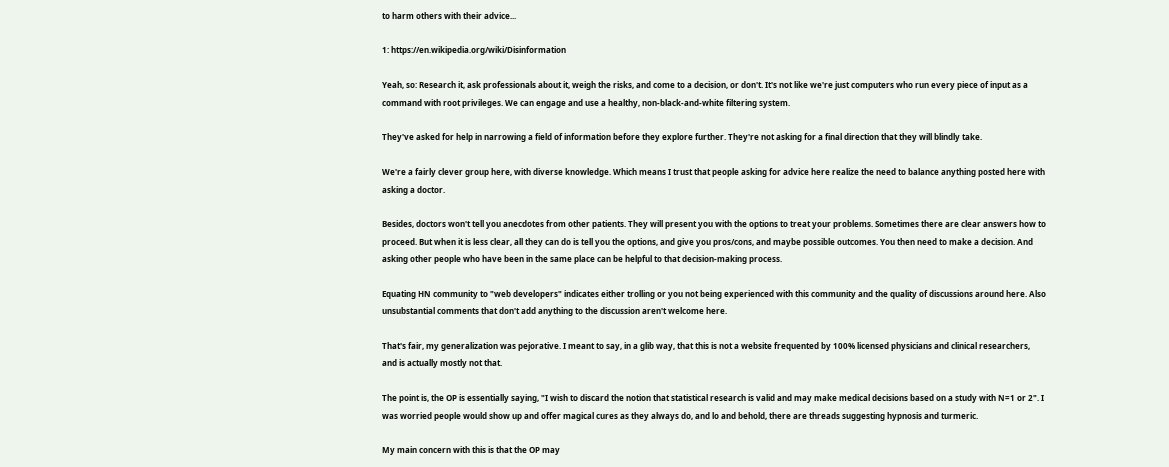to harm others with their advice...

1: https://en.wikipedia.org/wiki/Disinformation

Yeah, so: Research it, ask professionals about it, weigh the risks, and come to a decision, or don't. It's not like we're just computers who run every piece of input as a command with root privileges. We can engage and use a healthy, non-black-and-white filtering system.

They've asked for help in narrowing a field of information before they explore further. They're not asking for a final direction that they will blindly take.

We're a fairly clever group here, with diverse knowledge. Which means I trust that people asking for advice here realize the need to balance anything posted here with asking a doctor.

Besides, doctors won't tell you anecdotes from other patients. They will present you with the options to treat your problems. Sometimes there are clear answers how to proceed. But when it is less clear, all they can do is tell you the options, and give you pros/cons, and maybe possible outcomes. You then need to make a decision. And asking other people who have been in the same place can be helpful to that decision-making process.

Equating HN community to "web developers" indicates either trolling or you not being experienced with this community and the quality of discussions around here. Also unsubstantial comments that don't add anything to the discussion aren't welcome here.

That's fair, my generalization was pejorative. I meant to say, in a glib way, that this is not a website frequented by 100% licensed physicians and clinical researchers, and is actually mostly not that.

The point is, the OP is essentially saying, "I wish to discard the notion that statistical research is valid and may make medical decisions based on a study with N=1 or 2". I was worried people would show up and offer magical cures as they always do, and lo and behold, there are threads suggesting hypnosis and turmeric.

My main concern with this is that the OP may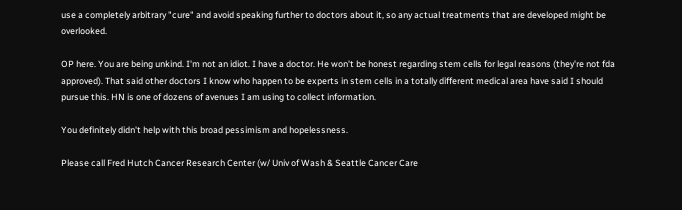use a completely arbitrary "cure" and avoid speaking further to doctors about it, so any actual treatments that are developed might be overlooked.

OP here. You are being unkind. I'm not an idiot. I have a doctor. He won't be honest regarding stem cells for legal reasons (they're not fda approved). That said other doctors I know who happen to be experts in stem cells in a totally different medical area have said I should pursue this. HN is one of dozens of avenues I am using to collect information.

You definitely didn't help with this broad pessimism and hopelessness.

Please call Fred Hutch Cancer Research Center (w/ Univ of Wash & Seattle Cancer Care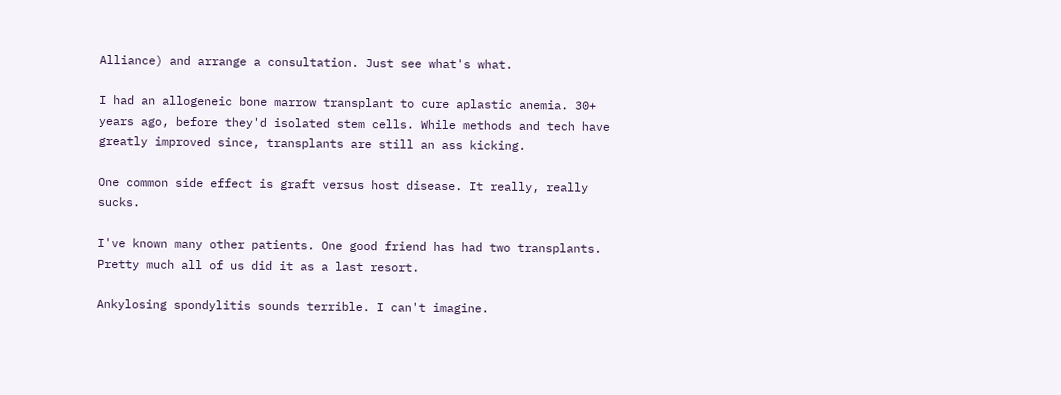Alliance) and arrange a consultation. Just see what's what.

I had an allogeneic bone marrow transplant to cure aplastic anemia. 30+ years ago, before they'd isolated stem cells. While methods and tech have greatly improved since, transplants are still an ass kicking.

One common side effect is graft versus host disease. It really, really sucks.

I've known many other patients. One good friend has had two transplants. Pretty much all of us did it as a last resort.

Ankylosing spondylitis sounds terrible. I can't imagine.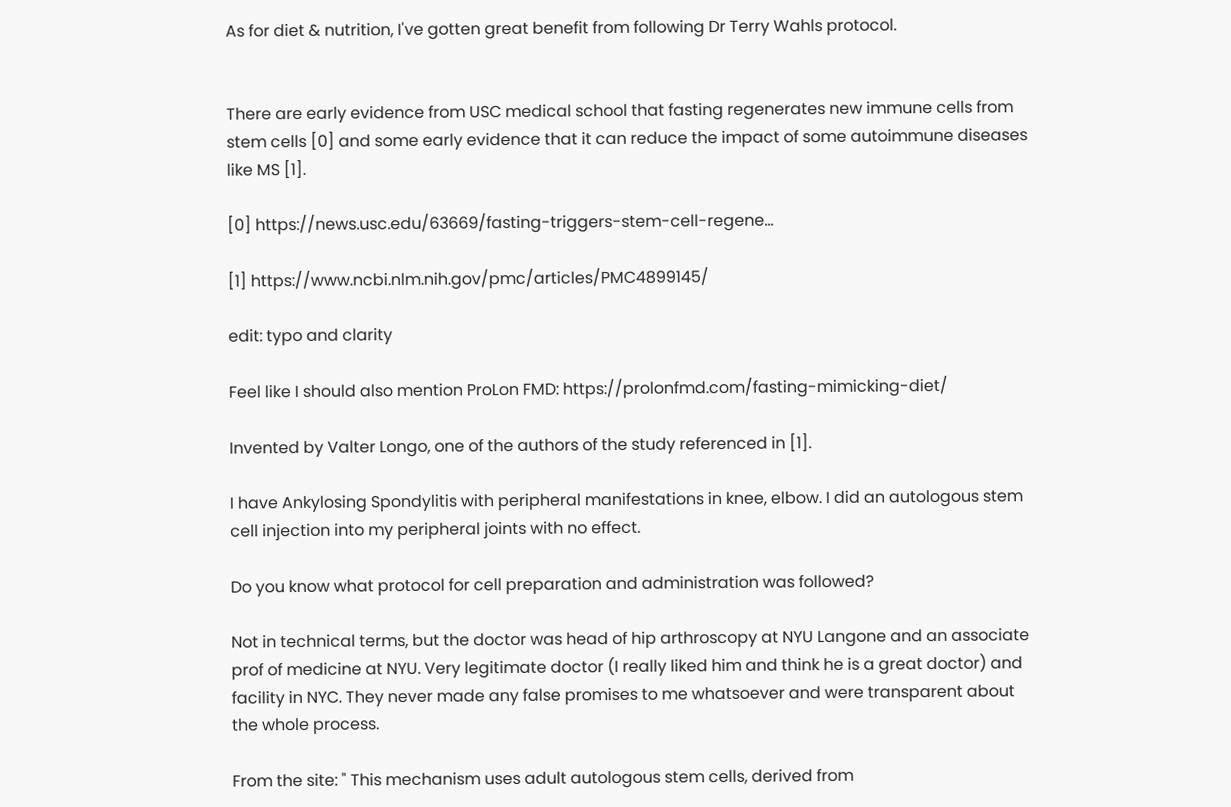As for diet & nutrition, I've gotten great benefit from following Dr Terry Wahls protocol.


There are early evidence from USC medical school that fasting regenerates new immune cells from stem cells [0] and some early evidence that it can reduce the impact of some autoimmune diseases like MS [1].

[0] https://news.usc.edu/63669/fasting-triggers-stem-cell-regene...

[1] https://www.ncbi.nlm.nih.gov/pmc/articles/PMC4899145/

edit: typo and clarity

Feel like I should also mention ProLon FMD: https://prolonfmd.com/fasting-mimicking-diet/

Invented by Valter Longo, one of the authors of the study referenced in [1].

I have Ankylosing Spondylitis with peripheral manifestations in knee, elbow. I did an autologous stem cell injection into my peripheral joints with no effect.

Do you know what protocol for cell preparation and administration was followed?

Not in technical terms, but the doctor was head of hip arthroscopy at NYU Langone and an associate prof of medicine at NYU. Very legitimate doctor (I really liked him and think he is a great doctor) and facility in NYC. They never made any false promises to me whatsoever and were transparent about the whole process.

From the site: " This mechanism uses adult autologous stem cells, derived from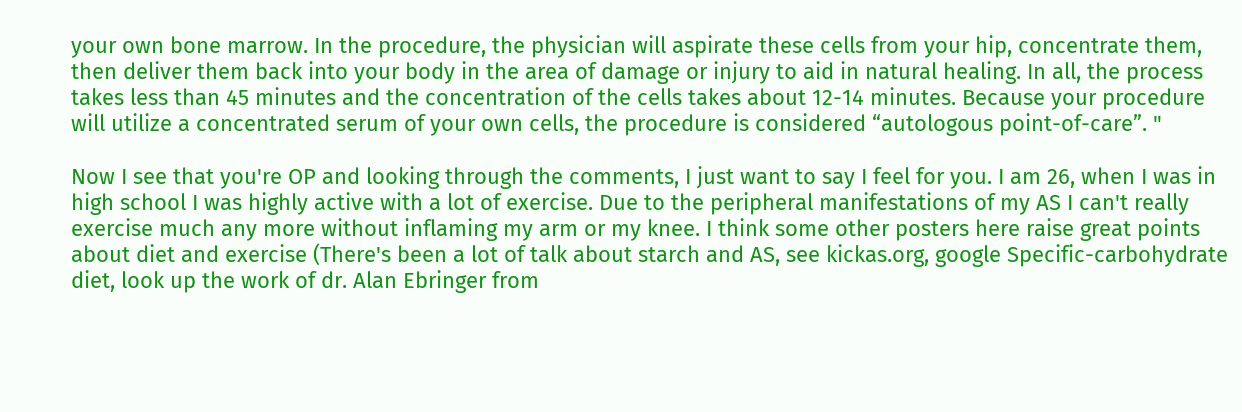your own bone marrow. In the procedure, the physician will aspirate these cells from your hip, concentrate them, then deliver them back into your body in the area of damage or injury to aid in natural healing. In all, the process takes less than 45 minutes and the concentration of the cells takes about 12-14 minutes. Because your procedure will utilize a concentrated serum of your own cells, the procedure is considered “autologous point-of-care”. "

Now I see that you're OP and looking through the comments, I just want to say I feel for you. I am 26, when I was in high school I was highly active with a lot of exercise. Due to the peripheral manifestations of my AS I can't really exercise much any more without inflaming my arm or my knee. I think some other posters here raise great points about diet and exercise (There's been a lot of talk about starch and AS, see kickas.org, google Specific-carbohydrate diet, look up the work of dr. Alan Ebringer from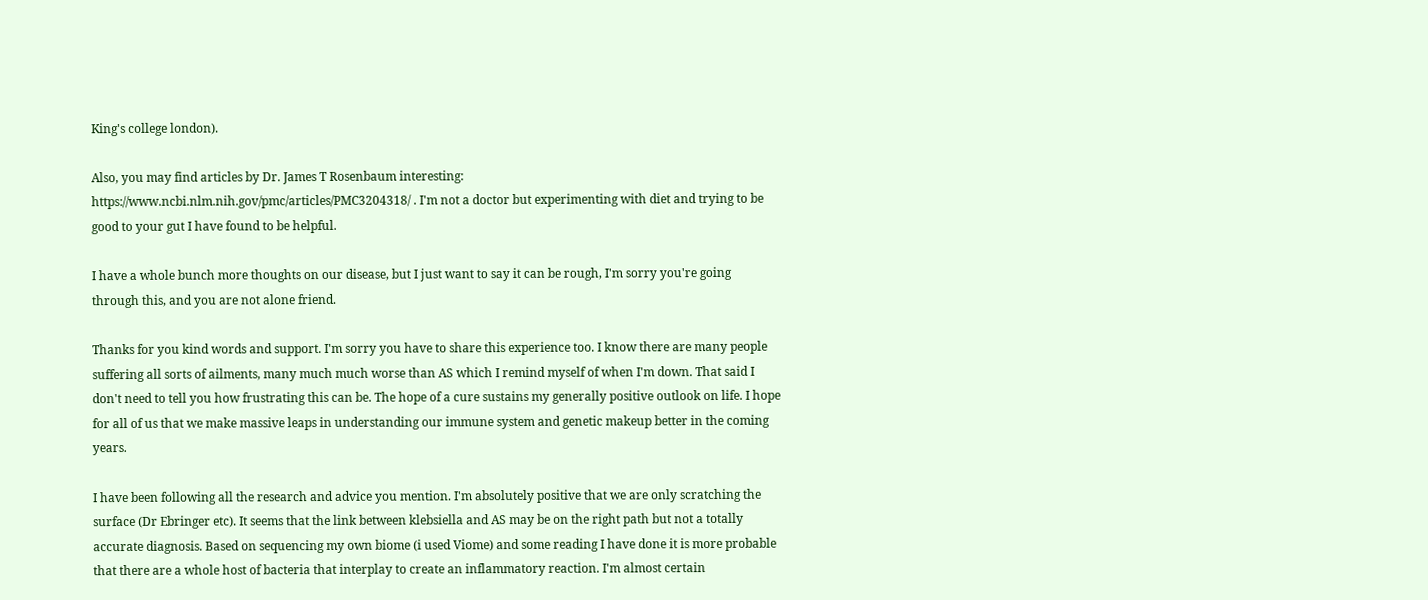King's college london).

Also, you may find articles by Dr. James T Rosenbaum interesting: https://www.ncbi.nlm.nih.gov/pmc/articles/PMC3204318/ . I'm not a doctor but experimenting with diet and trying to be good to your gut I have found to be helpful.

I have a whole bunch more thoughts on our disease, but I just want to say it can be rough, I'm sorry you're going through this, and you are not alone friend.

Thanks for you kind words and support. I'm sorry you have to share this experience too. I know there are many people suffering all sorts of ailments, many much much worse than AS which I remind myself of when I'm down. That said I don't need to tell you how frustrating this can be. The hope of a cure sustains my generally positive outlook on life. I hope for all of us that we make massive leaps in understanding our immune system and genetic makeup better in the coming years.

I have been following all the research and advice you mention. I'm absolutely positive that we are only scratching the surface (Dr Ebringer etc). It seems that the link between klebsiella and AS may be on the right path but not a totally accurate diagnosis. Based on sequencing my own biome (i used Viome) and some reading I have done it is more probable that there are a whole host of bacteria that interplay to create an inflammatory reaction. I'm almost certain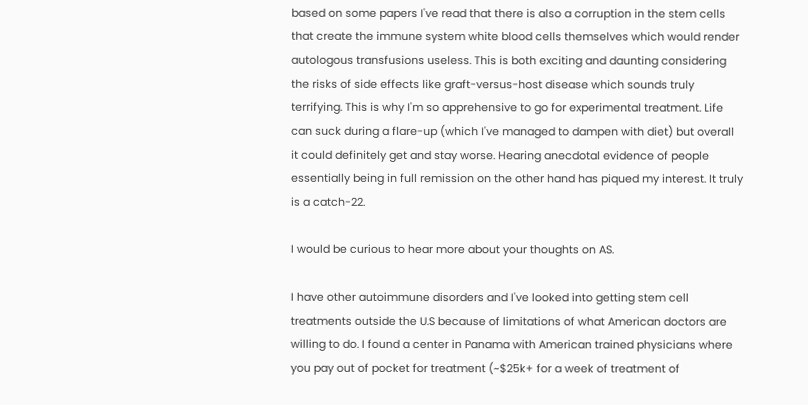based on some papers I've read that there is also a corruption in the stem cells that create the immune system white blood cells themselves which would render autologous transfusions useless. This is both exciting and daunting considering the risks of side effects like graft-versus-host disease which sounds truly terrifying. This is why I'm so apprehensive to go for experimental treatment. Life can suck during a flare-up (which I've managed to dampen with diet) but overall it could definitely get and stay worse. Hearing anecdotal evidence of people essentially being in full remission on the other hand has piqued my interest. It truly is a catch-22.

I would be curious to hear more about your thoughts on AS.

I have other autoimmune disorders and I've looked into getting stem cell treatments outside the U.S because of limitations of what American doctors are willing to do. I found a center in Panama with American trained physicians where you pay out of pocket for treatment (~$25k+ for a week of treatment of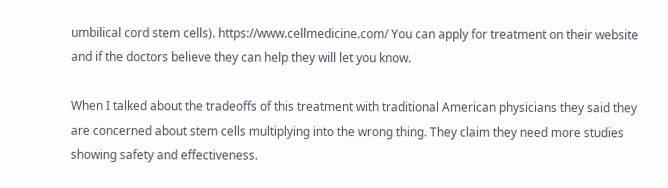umbilical cord stem cells). https://www.cellmedicine.com/ You can apply for treatment on their website and if the doctors believe they can help they will let you know.

When I talked about the tradeoffs of this treatment with traditional American physicians they said they are concerned about stem cells multiplying into the wrong thing. They claim they need more studies showing safety and effectiveness.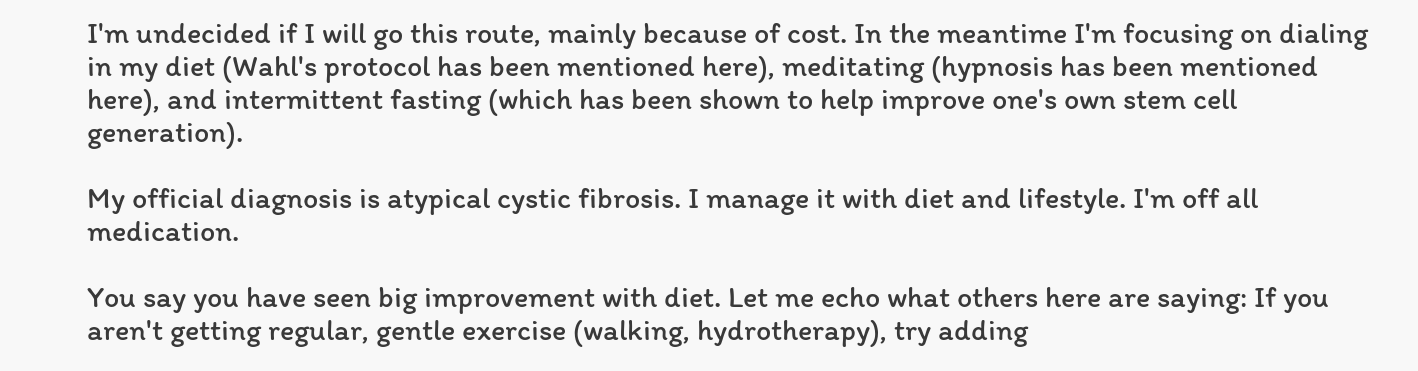I'm undecided if I will go this route, mainly because of cost. In the meantime I'm focusing on dialing in my diet (Wahl's protocol has been mentioned here), meditating (hypnosis has been mentioned here), and intermittent fasting (which has been shown to help improve one's own stem cell generation).

My official diagnosis is atypical cystic fibrosis. I manage it with diet and lifestyle. I'm off all medication.

You say you have seen big improvement with diet. Let me echo what others here are saying: If you aren't getting regular, gentle exercise (walking, hydrotherapy), try adding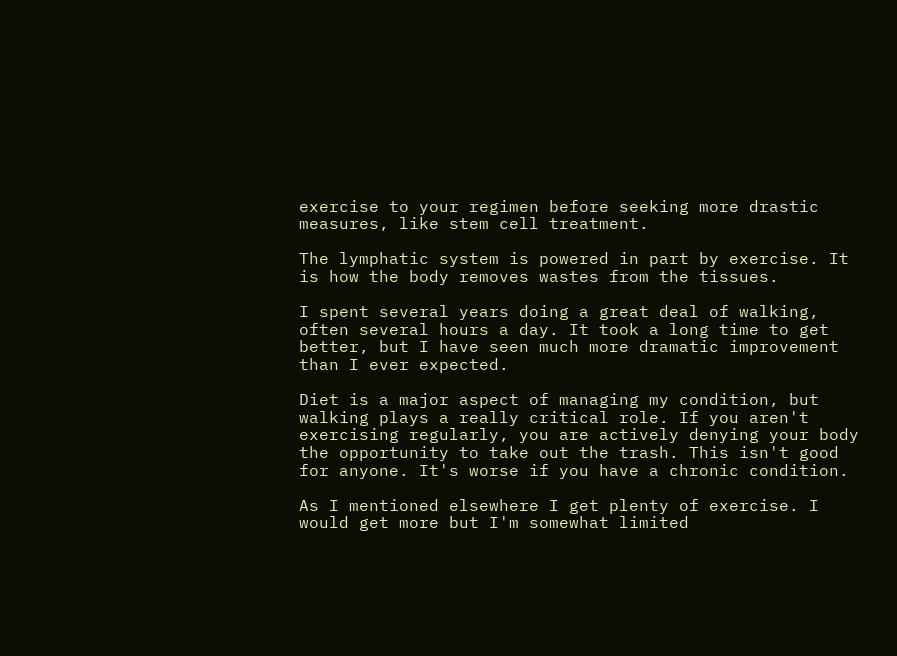exercise to your regimen before seeking more drastic measures, like stem cell treatment.

The lymphatic system is powered in part by exercise. It is how the body removes wastes from the tissues.

I spent several years doing a great deal of walking, often several hours a day. It took a long time to get better, but I have seen much more dramatic improvement than I ever expected.

Diet is a major aspect of managing my condition, but walking plays a really critical role. If you aren't exercising regularly, you are actively denying your body the opportunity to take out the trash. This isn't good for anyone. It's worse if you have a chronic condition.

As I mentioned elsewhere I get plenty of exercise. I would get more but I'm somewhat limited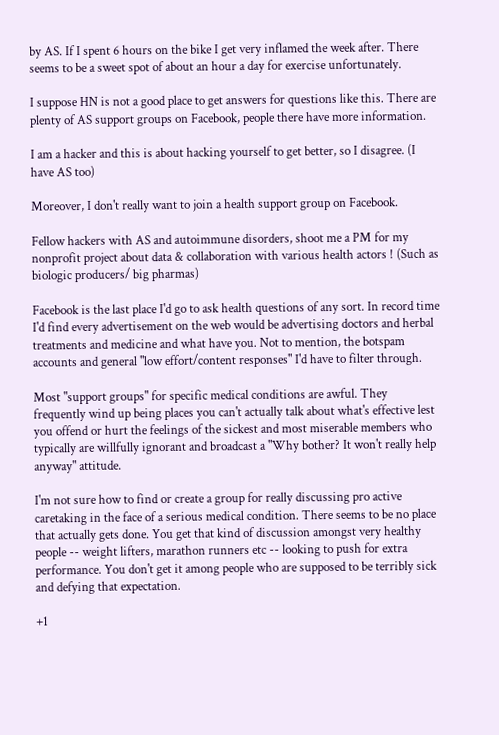by AS. If I spent 6 hours on the bike I get very inflamed the week after. There seems to be a sweet spot of about an hour a day for exercise unfortunately.

I suppose HN is not a good place to get answers for questions like this. There are plenty of AS support groups on Facebook, people there have more information.

I am a hacker and this is about hacking yourself to get better, so I disagree. (I have AS too)

Moreover, I don't really want to join a health support group on Facebook.

Fellow hackers with AS and autoimmune disorders, shoot me a PM for my nonprofit project about data & collaboration with various health actors ! (Such as biologic producers/ big pharmas)

Facebook is the last place I'd go to ask health questions of any sort. In record time I'd find every advertisement on the web would be advertising doctors and herbal treatments and medicine and what have you. Not to mention, the botspam accounts and general "low effort/content responses" I'd have to filter through.

Most "support groups" for specific medical conditions are awful. They frequently wind up being places you can't actually talk about what's effective lest you offend or hurt the feelings of the sickest and most miserable members who typically are willfully ignorant and broadcast a "Why bother? It won't really help anyway" attitude.

I'm not sure how to find or create a group for really discussing pro active caretaking in the face of a serious medical condition. There seems to be no place that actually gets done. You get that kind of discussion amongst very healthy people -- weight lifters, marathon runners etc -- looking to push for extra performance. You don't get it among people who are supposed to be terribly sick and defying that expectation.

+1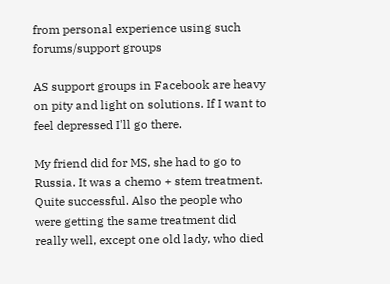from personal experience using such forums/support groups

AS support groups in Facebook are heavy on pity and light on solutions. If I want to feel depressed I'll go there.

My friend did for MS, she had to go to Russia. It was a chemo + stem treatment. Quite successful. Also the people who were getting the same treatment did really well, except one old lady, who died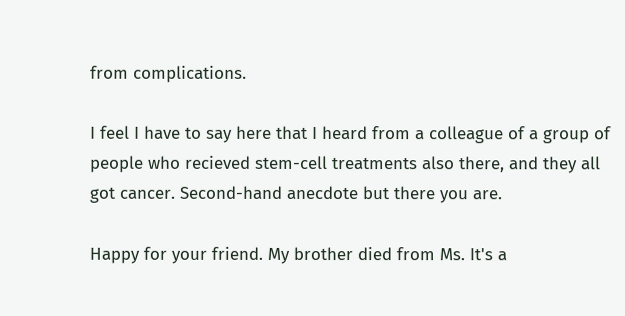from complications.

I feel I have to say here that I heard from a colleague of a group of people who recieved stem-cell treatments also there, and they all got cancer. Second-hand anecdote but there you are.

Happy for your friend. My brother died from Ms. It's a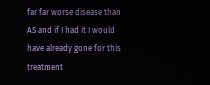far far worse disease than AS and if I had it I would have already gone for this treatment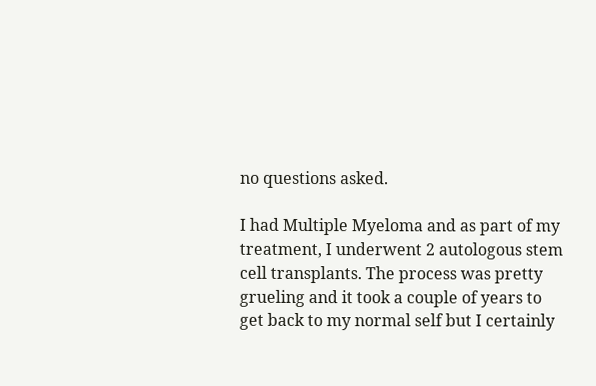no questions asked.

I had Multiple Myeloma and as part of my treatment, I underwent 2 autologous stem cell transplants. The process was pretty grueling and it took a couple of years to get back to my normal self but I certainly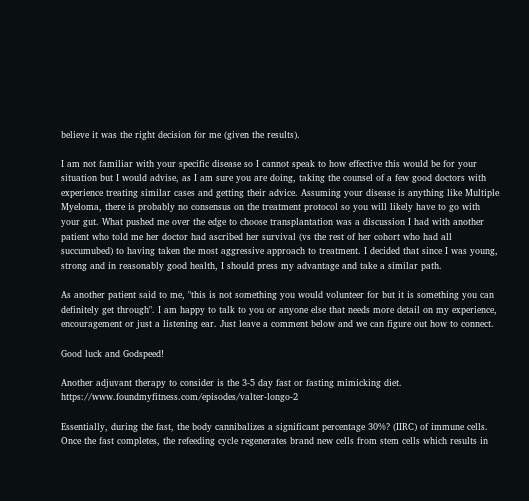believe it was the right decision for me (given the results).

I am not familiar with your specific disease so I cannot speak to how effective this would be for your situation but I would advise, as I am sure you are doing, taking the counsel of a few good doctors with experience treating similar cases and getting their advice. Assuming your disease is anything like Multiple Myeloma, there is probably no consensus on the treatment protocol so you will likely have to go with your gut. What pushed me over the edge to choose transplantation was a discussion I had with another patient who told me her doctor had ascribed her survival (vs the rest of her cohort who had all succumubed) to having taken the most aggressive approach to treatment. I decided that since I was young, strong and in reasonably good health, I should press my advantage and take a similar path.

As another patient said to me, "this is not something you would volunteer for but it is something you can definitely get through". I am happy to talk to you or anyone else that needs more detail on my experience, encouragement or just a listening ear. Just leave a comment below and we can figure out how to connect.

Good luck and Godspeed!

Another adjuvant therapy to consider is the 3-5 day fast or fasting mimicking diet. https://www.foundmyfitness.com/episodes/valter-longo-2

Essentially, during the fast, the body cannibalizes a significant percentage 30%? (IIRC) of immune cells. Once the fast completes, the refeeding cycle regenerates brand new cells from stem cells which results in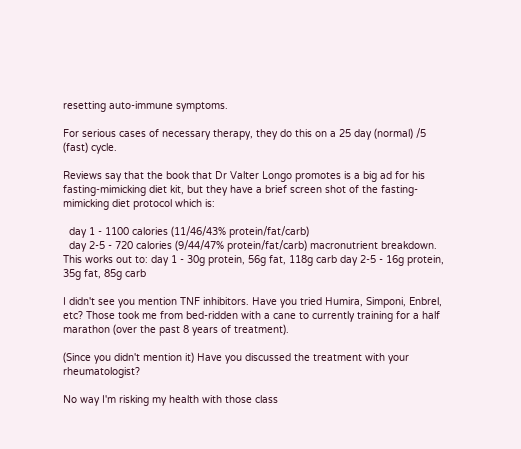resetting auto-immune symptoms.

For serious cases of necessary therapy, they do this on a 25 day (normal) /5 (fast) cycle.

Reviews say that the book that Dr Valter Longo promotes is a big ad for his fasting-mimicking diet kit, but they have a brief screen shot of the fasting-mimicking diet protocol which is:

  day 1 - 1100 calories (11/46/43% protein/fat/carb)
  day 2-5 - 720 calories (9/44/47% protein/fat/carb) macronutrient breakdown.
This works out to: day 1 - 30g protein, 56g fat, 118g carb day 2-5 - 16g protein, 35g fat, 85g carb

I didn't see you mention TNF inhibitors. Have you tried Humira, Simponi, Enbrel, etc? Those took me from bed-ridden with a cane to currently training for a half marathon (over the past 8 years of treatment).

(Since you didn't mention it) Have you discussed the treatment with your rheumatologist?

No way I'm risking my health with those class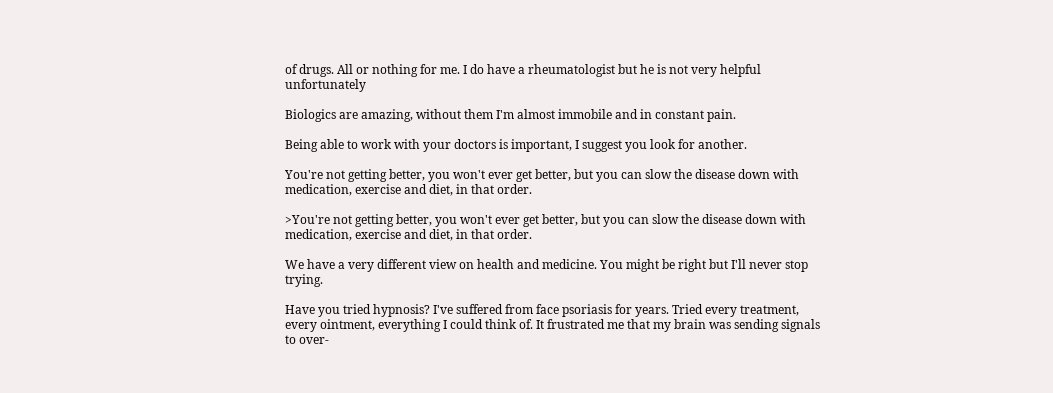of drugs. All or nothing for me. I do have a rheumatologist but he is not very helpful unfortunately

Biologics are amazing, without them I'm almost immobile and in constant pain.

Being able to work with your doctors is important, I suggest you look for another.

You're not getting better, you won't ever get better, but you can slow the disease down with medication, exercise and diet, in that order.

>You're not getting better, you won't ever get better, but you can slow the disease down with medication, exercise and diet, in that order.

We have a very different view on health and medicine. You might be right but I'll never stop trying.

Have you tried hypnosis? I've suffered from face psoriasis for years. Tried every treatment, every ointment, everything I could think of. It frustrated me that my brain was sending signals to over-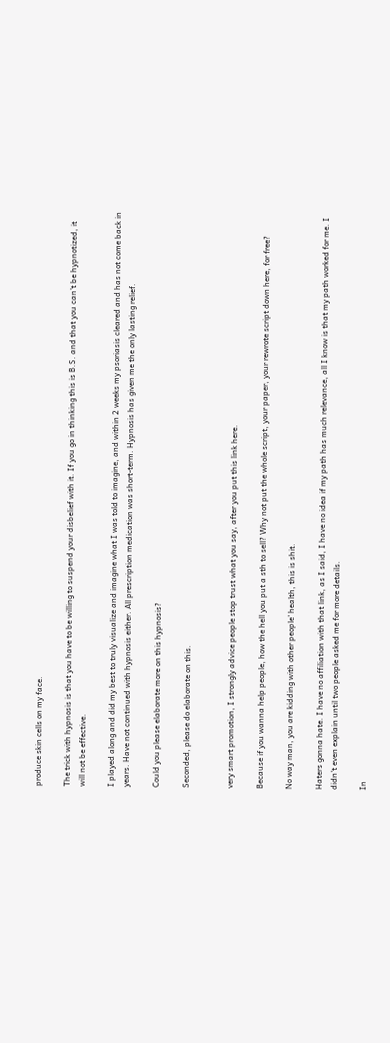produce skin cells on my face.

The trick with hypnosis is that you have to be willing to suspend your disbelief with it. If you go in thinking this is B.S. and that you can't be hypnotized, it will not be effective.

I played along and did my best to truly visualize and imagine what I was told to imagine, and within 2 weeks my psoriasis cleared and has not come back in years. Have not continued with hypnosis either. All prescription medication was short-term. Hypnosis has given me the only lasting relief.

Could you please elaborate more on this hypnosis?

Seconded, please do elaborate on this.


very smart promotion, I strongly advice people stop trust what you say, after you put this link here.

Because if you wanna help people, how the hell you put a sth to sell? Why not put the whole script, your paper, your rewrote script down here, for free?

No way man, you are kidding with other people' health, this is shit.

Haters gonna hate. I have no affiliation with that link, as I said, I have no idea if my path has much relevance, all I know is that my path worked for me. I didn't even explain until two people asked me for more details.

In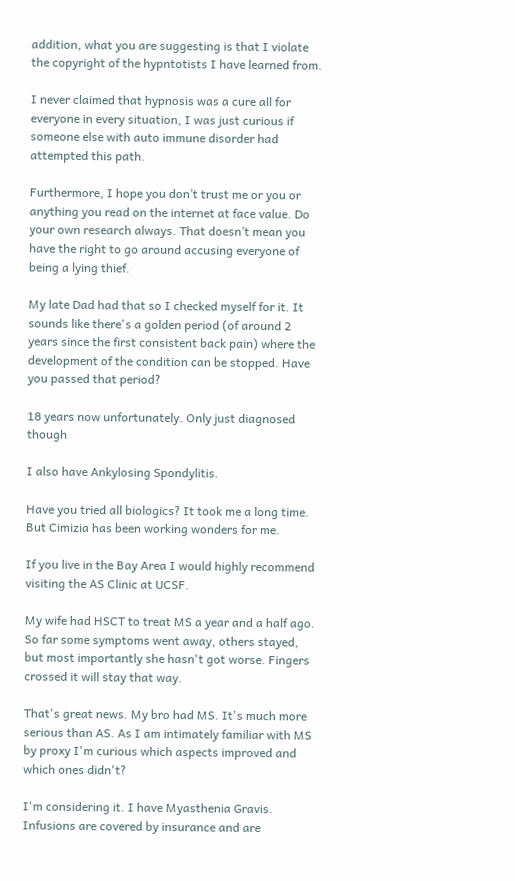addition, what you are suggesting is that I violate the copyright of the hypntotists I have learned from.

I never claimed that hypnosis was a cure all for everyone in every situation, I was just curious if someone else with auto immune disorder had attempted this path.

Furthermore, I hope you don’t trust me or you or anything you read on the internet at face value. Do your own research always. That doesn’t mean you have the right to go around accusing everyone of being a lying thief.

My late Dad had that so I checked myself for it. It sounds like there's a golden period (of around 2 years since the first consistent back pain) where the development of the condition can be stopped. Have you passed that period?

18 years now unfortunately. Only just diagnosed though

I also have Ankylosing Spondylitis.

Have you tried all biologics? It took me a long time. But Cimizia has been working wonders for me.

If you live in the Bay Area I would highly recommend visiting the AS Clinic at UCSF.

My wife had HSCT to treat MS a year and a half ago. So far some symptoms went away, others stayed, but most importantly she hasn't got worse. Fingers crossed it will stay that way.

That's great news. My bro had MS. It's much more serious than AS. As I am intimately familiar with MS by proxy I'm curious which aspects improved and which ones didn't?

I'm considering it. I have Myasthenia Gravis. Infusions are covered by insurance and are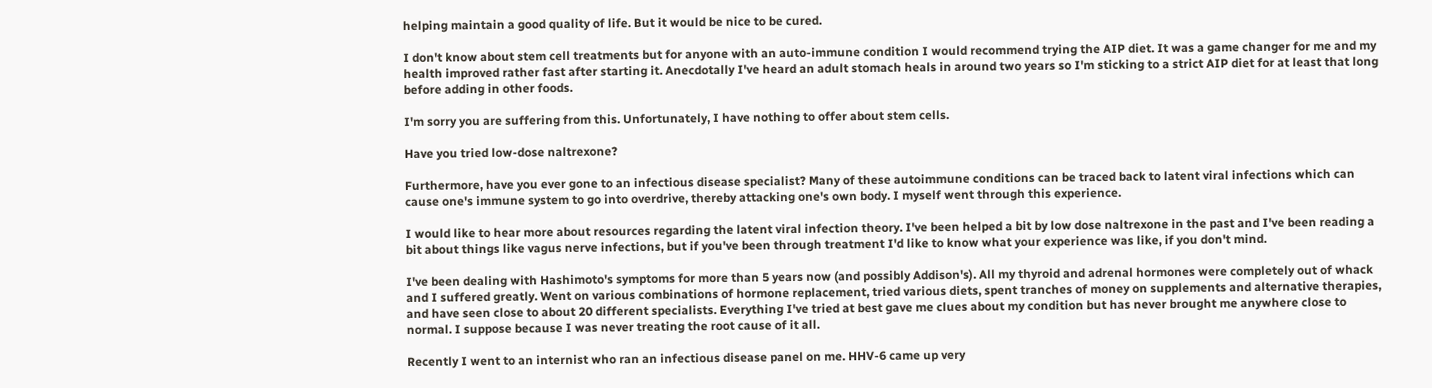helping maintain a good quality of life. But it would be nice to be cured.

I don't know about stem cell treatments but for anyone with an auto-immune condition I would recommend trying the AIP diet. It was a game changer for me and my health improved rather fast after starting it. Anecdotally I've heard an adult stomach heals in around two years so I'm sticking to a strict AIP diet for at least that long before adding in other foods.

I'm sorry you are suffering from this. Unfortunately, I have nothing to offer about stem cells.

Have you tried low-dose naltrexone?

Furthermore, have you ever gone to an infectious disease specialist? Many of these autoimmune conditions can be traced back to latent viral infections which can cause one's immune system to go into overdrive, thereby attacking one's own body. I myself went through this experience.

I would like to hear more about resources regarding the latent viral infection theory. I've been helped a bit by low dose naltrexone in the past and I've been reading a bit about things like vagus nerve infections, but if you've been through treatment I'd like to know what your experience was like, if you don't mind.

I've been dealing with Hashimoto's symptoms for more than 5 years now (and possibly Addison's). All my thyroid and adrenal hormones were completely out of whack and I suffered greatly. Went on various combinations of hormone replacement, tried various diets, spent tranches of money on supplements and alternative therapies, and have seen close to about 20 different specialists. Everything I've tried at best gave me clues about my condition but has never brought me anywhere close to normal. I suppose because I was never treating the root cause of it all.

Recently I went to an internist who ran an infectious disease panel on me. HHV-6 came up very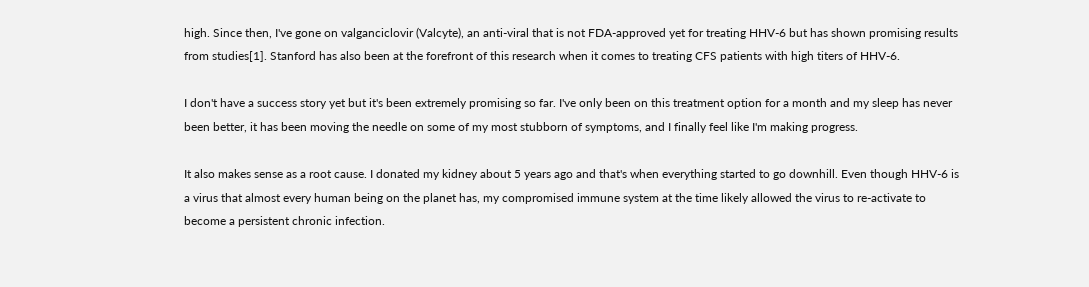high. Since then, I've gone on valganciclovir (Valcyte), an anti-viral that is not FDA-approved yet for treating HHV-6 but has shown promising results from studies[1]. Stanford has also been at the forefront of this research when it comes to treating CFS patients with high titers of HHV-6.

I don't have a success story yet but it's been extremely promising so far. I've only been on this treatment option for a month and my sleep has never been better, it has been moving the needle on some of my most stubborn of symptoms, and I finally feel like I'm making progress.

It also makes sense as a root cause. I donated my kidney about 5 years ago and that's when everything started to go downhill. Even though HHV-6 is a virus that almost every human being on the planet has, my compromised immune system at the time likely allowed the virus to re-activate to become a persistent chronic infection.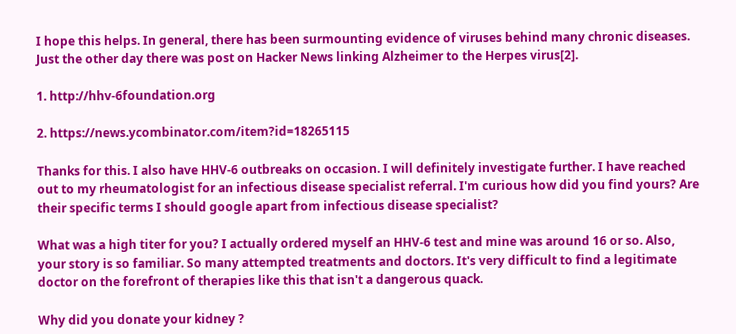I hope this helps. In general, there has been surmounting evidence of viruses behind many chronic diseases. Just the other day there was post on Hacker News linking Alzheimer to the Herpes virus[2].

1. http://hhv-6foundation.org

2. https://news.ycombinator.com/item?id=18265115

Thanks for this. I also have HHV-6 outbreaks on occasion. I will definitely investigate further. I have reached out to my rheumatologist for an infectious disease specialist referral. I'm curious how did you find yours? Are their specific terms I should google apart from infectious disease specialist?

What was a high titer for you? I actually ordered myself an HHV-6 test and mine was around 16 or so. Also, your story is so familiar. So many attempted treatments and doctors. It's very difficult to find a legitimate doctor on the forefront of therapies like this that isn't a dangerous quack.

Why did you donate your kidney ?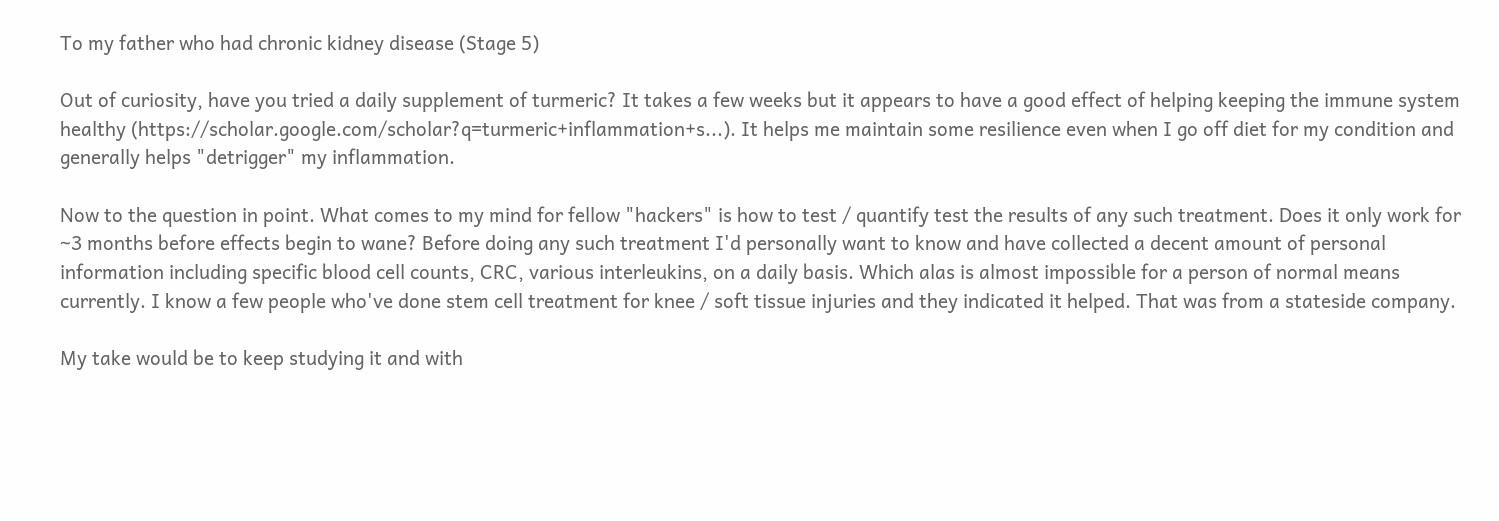To my father who had chronic kidney disease (Stage 5)

Out of curiosity, have you tried a daily supplement of turmeric? It takes a few weeks but it appears to have a good effect of helping keeping the immune system healthy (https://scholar.google.com/scholar?q=turmeric+inflammation+s...). It helps me maintain some resilience even when I go off diet for my condition and generally helps "detrigger" my inflammation.

Now to the question in point. What comes to my mind for fellow "hackers" is how to test / quantify test the results of any such treatment. Does it only work for ~3 months before effects begin to wane? Before doing any such treatment I'd personally want to know and have collected a decent amount of personal information including specific blood cell counts, CRC, various interleukins, on a daily basis. Which alas is almost impossible for a person of normal means currently. I know a few people who've done stem cell treatment for knee / soft tissue injuries and they indicated it helped. That was from a stateside company.

My take would be to keep studying it and with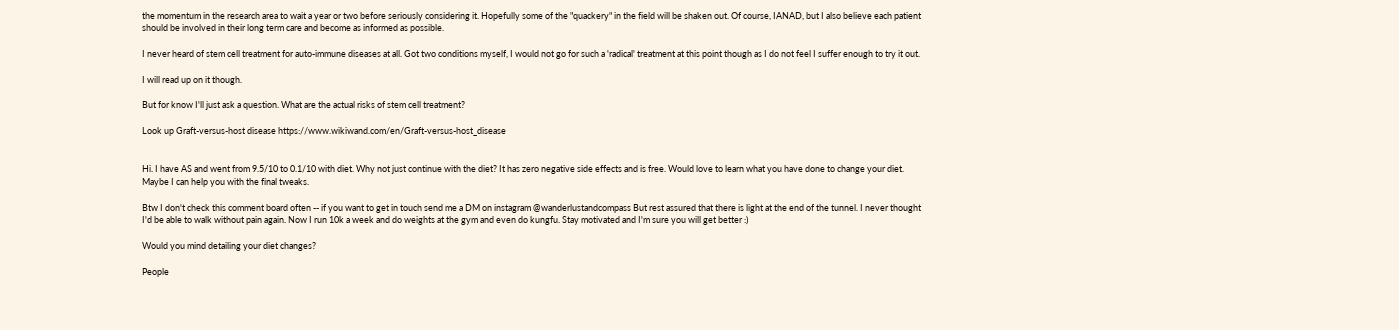the momentum in the research area to wait a year or two before seriously considering it. Hopefully some of the "quackery" in the field will be shaken out. Of course, IANAD, but I also believe each patient should be involved in their long term care and become as informed as possible.

I never heard of stem cell treatment for auto-immune diseases at all. Got two conditions myself, I would not go for such a 'radical' treatment at this point though as I do not feel I suffer enough to try it out.

I will read up on it though.

But for know I'll just ask a question. What are the actual risks of stem cell treatment?

Look up Graft-versus-host disease https://www.wikiwand.com/en/Graft-versus-host_disease


Hi. I have AS and went from 9.5/10 to 0.1/10 with diet. Why not just continue with the diet? It has zero negative side effects and is free. Would love to learn what you have done to change your diet. Maybe I can help you with the final tweaks.

Btw I don't check this comment board often -- if you want to get in touch send me a DM on instagram @wanderlustandcompass But rest assured that there is light at the end of the tunnel. I never thought I'd be able to walk without pain again. Now I run 10k a week and do weights at the gym and even do kungfu. Stay motivated and I'm sure you will get better :)

Would you mind detailing your diet changes?

People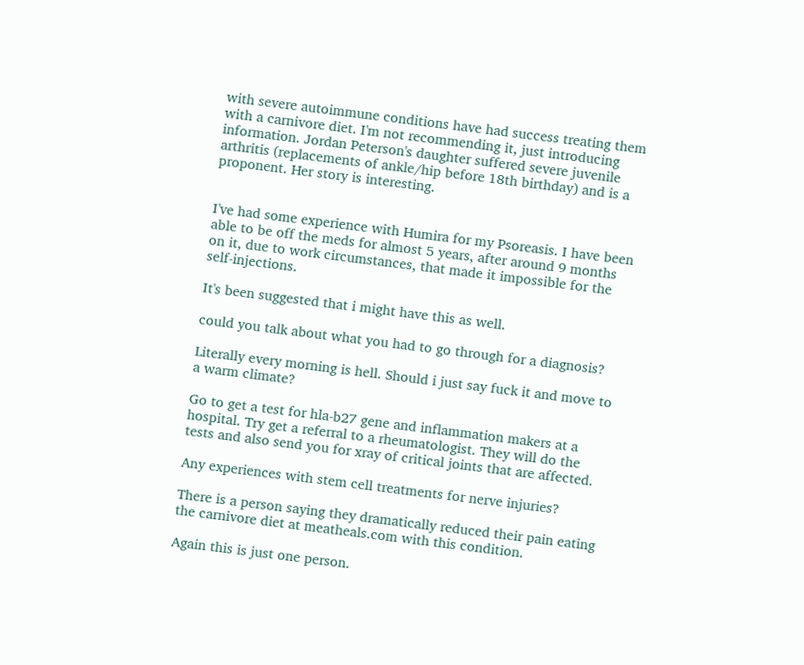with severe autoimmune conditions have had success treating them with a carnivore diet. I'm not recommending it, just introducing information. Jordan Peterson's daughter suffered severe juvenile arthritis (replacements of ankle/hip before 18th birthday) and is a proponent. Her story is interesting.


I've had some experience with Humira for my Psoreasis. I have been able to be off the meds for almost 5 years, after around 9 months on it, due to work circumstances, that made it impossible for the self-injections.

It's been suggested that i might have this as well.

could you talk about what you had to go through for a diagnosis?

Literally every morning is hell. Should i just say fuck it and move to a warm climate?

Go to get a test for hla-b27 gene and inflammation makers at a hospital. Try get a referral to a rheumatologist. They will do the tests and also send you for xray of critical joints that are affected.

Any experiences with stem cell treatments for nerve injuries?

There is a person saying they dramatically reduced their pain eating the carnivore diet at meatheals.com with this condition.

Again this is just one person.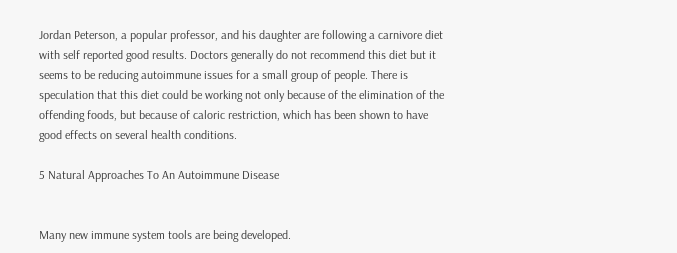Jordan Peterson, a popular professor, and his daughter are following a carnivore diet with self reported good results. Doctors generally do not recommend this diet but it seems to be reducing autoimmune issues for a small group of people. There is speculation that this diet could be working not only because of the elimination of the offending foods, but because of caloric restriction, which has been shown to have good effects on several health conditions.

5 Natural Approaches To An Autoimmune Disease


Many new immune system tools are being developed.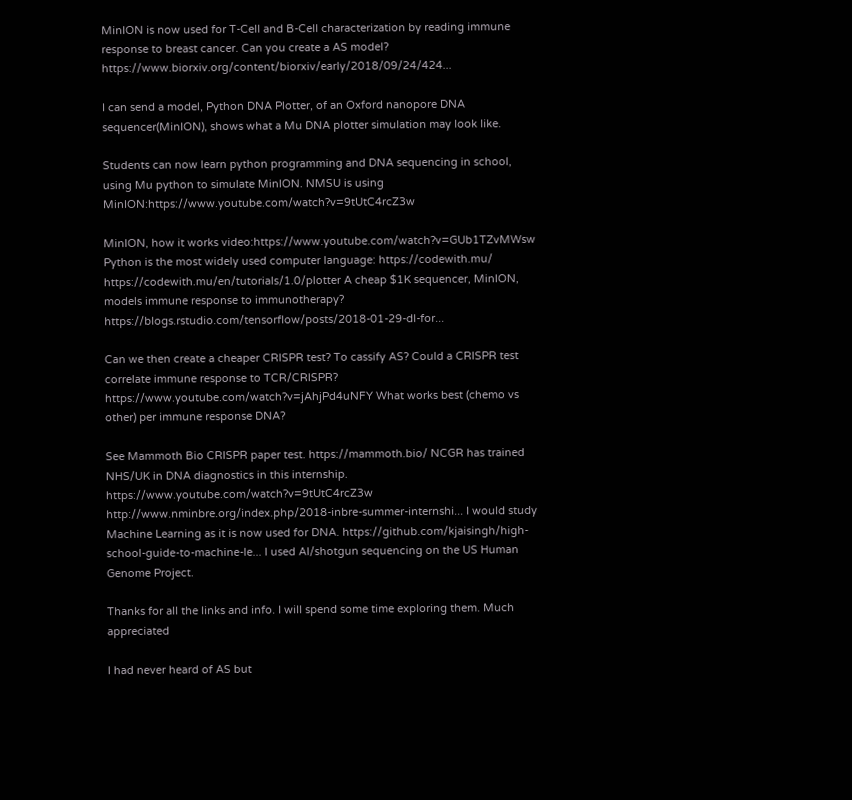MinION is now used for T-Cell and B-Cell characterization by reading immune response to breast cancer. Can you create a AS model? https://www.biorxiv.org/content/biorxiv/early/2018/09/24/424...

I can send a model, Python DNA Plotter, of an Oxford nanopore DNA sequencer(MinION), shows what a Mu DNA plotter simulation may look like.

Students can now learn python programming and DNA sequencing in school, using Mu python to simulate MinION. NMSU is using MinION:https://www.youtube.com/watch?v=9tUtC4rcZ3w

MinION, how it works video:https://www.youtube.com/watch?v=GUb1TZvMWsw Python is the most widely used computer language: https://codewith.mu/ https://codewith.mu/en/tutorials/1.0/plotter A cheap $1K sequencer, MinION, models immune response to immunotherapy? https://blogs.rstudio.com/tensorflow/posts/2018-01-29-dl-for...

Can we then create a cheaper CRISPR test? To cassify AS? Could a CRISPR test correlate immune response to TCR/CRISPR? https://www.youtube.com/watch?v=jAhjPd4uNFY What works best (chemo vs other) per immune response DNA?

See Mammoth Bio CRISPR paper test. https://mammoth.bio/ NCGR has trained NHS/UK in DNA diagnostics in this internship. https://www.youtube.com/watch?v=9tUtC4rcZ3w http://www.nminbre.org/index.php/2018-inbre-summer-internshi... I would study Machine Learning as it is now used for DNA. https://github.com/kjaisingh/high-school-guide-to-machine-le... I used AI/shotgun sequencing on the US Human Genome Project.

Thanks for all the links and info. I will spend some time exploring them. Much appreciated

I had never heard of AS but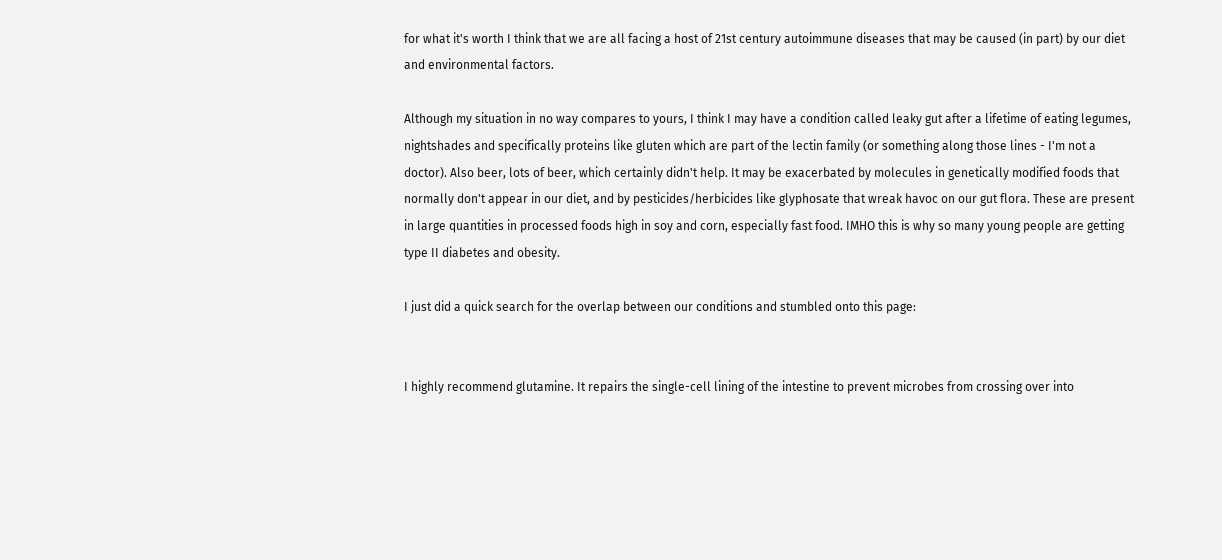for what it's worth I think that we are all facing a host of 21st century autoimmune diseases that may be caused (in part) by our diet and environmental factors.

Although my situation in no way compares to yours, I think I may have a condition called leaky gut after a lifetime of eating legumes, nightshades and specifically proteins like gluten which are part of the lectin family (or something along those lines - I'm not a doctor). Also beer, lots of beer, which certainly didn't help. It may be exacerbated by molecules in genetically modified foods that normally don't appear in our diet, and by pesticides/herbicides like glyphosate that wreak havoc on our gut flora. These are present in large quantities in processed foods high in soy and corn, especially fast food. IMHO this is why so many young people are getting type II diabetes and obesity.

I just did a quick search for the overlap between our conditions and stumbled onto this page:


I highly recommend glutamine. It repairs the single-cell lining of the intestine to prevent microbes from crossing over into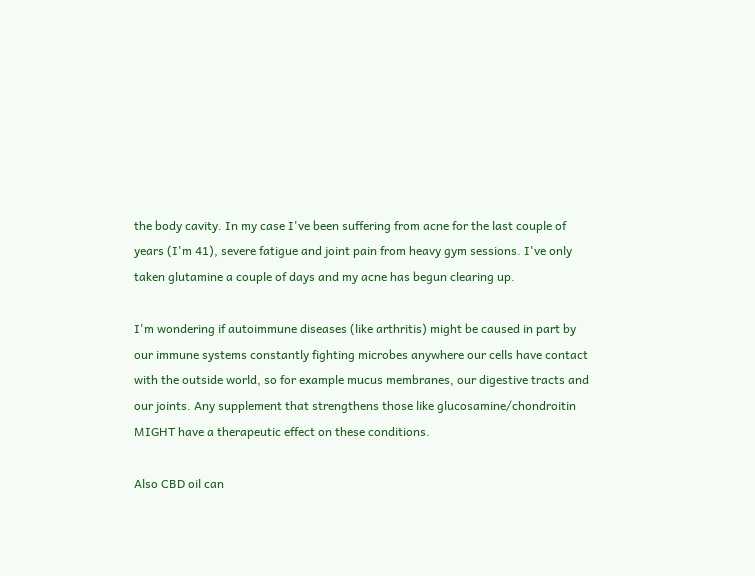the body cavity. In my case I've been suffering from acne for the last couple of years (I'm 41), severe fatigue and joint pain from heavy gym sessions. I've only taken glutamine a couple of days and my acne has begun clearing up.

I'm wondering if autoimmune diseases (like arthritis) might be caused in part by our immune systems constantly fighting microbes anywhere our cells have contact with the outside world, so for example mucus membranes, our digestive tracts and our joints. Any supplement that strengthens those like glucosamine/chondroitin MIGHT have a therapeutic effect on these conditions.

Also CBD oil can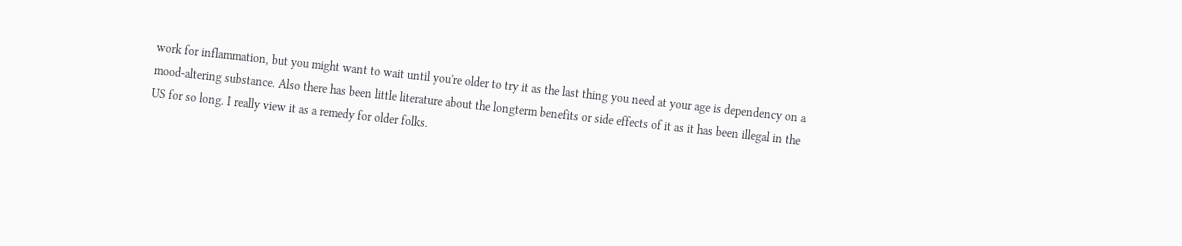work for inflammation, but you might want to wait until you're older to try it as the last thing you need at your age is dependency on a mood-altering substance. Also there has been little literature about the longterm benefits or side effects of it as it has been illegal in the US for so long. I really view it as a remedy for older folks.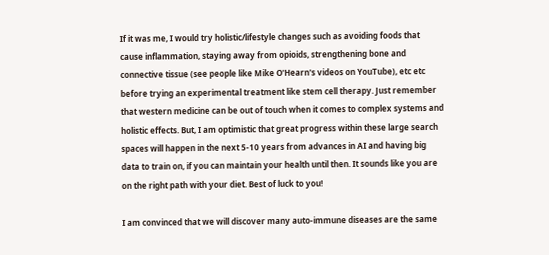If it was me, I would try holistic/lifestyle changes such as avoiding foods that cause inflammation, staying away from opioids, strengthening bone and connective tissue (see people like Mike O'Hearn's videos on YouTube), etc etc before trying an experimental treatment like stem cell therapy. Just remember that western medicine can be out of touch when it comes to complex systems and holistic effects. But, I am optimistic that great progress within these large search spaces will happen in the next 5-10 years from advances in AI and having big data to train on, if you can maintain your health until then. It sounds like you are on the right path with your diet. Best of luck to you!

I am convinced that we will discover many auto-immune diseases are the same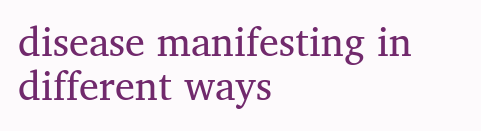disease manifesting in different ways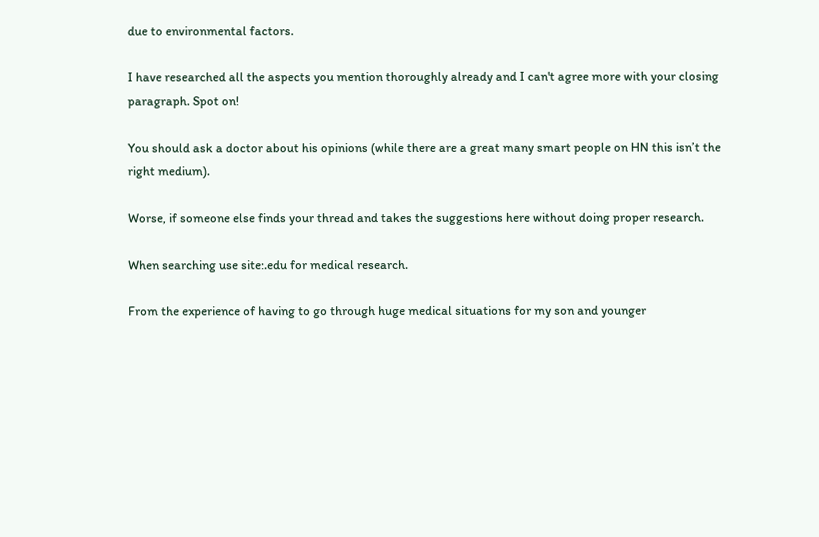due to environmental factors.

I have researched all the aspects you mention thoroughly already and I can't agree more with your closing paragraph. Spot on!

You should ask a doctor about his opinions (while there are a great many smart people on HN this isn’t the right medium).

Worse, if someone else finds your thread and takes the suggestions here without doing proper research.

When searching use site:.edu for medical research.

From the experience of having to go through huge medical situations for my son and younger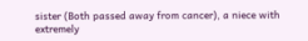sister (Both passed away from cancer), a niece with extremely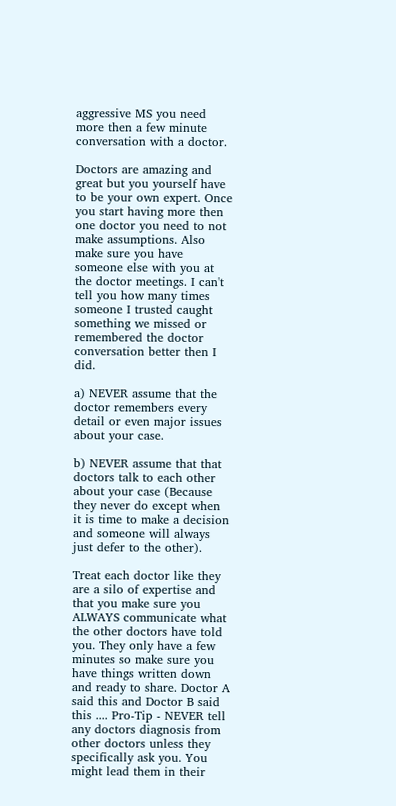aggressive MS you need more then a few minute conversation with a doctor.

Doctors are amazing and great but you yourself have to be your own expert. Once you start having more then one doctor you need to not make assumptions. Also make sure you have someone else with you at the doctor meetings. I can't tell you how many times someone I trusted caught something we missed or remembered the doctor conversation better then I did.

a) NEVER assume that the doctor remembers every detail or even major issues about your case.

b) NEVER assume that that doctors talk to each other about your case (Because they never do except when it is time to make a decision and someone will always just defer to the other).

Treat each doctor like they are a silo of expertise and that you make sure you ALWAYS communicate what the other doctors have told you. They only have a few minutes so make sure you have things written down and ready to share. Doctor A said this and Doctor B said this .... Pro-Tip - NEVER tell any doctors diagnosis from other doctors unless they specifically ask you. You might lead them in their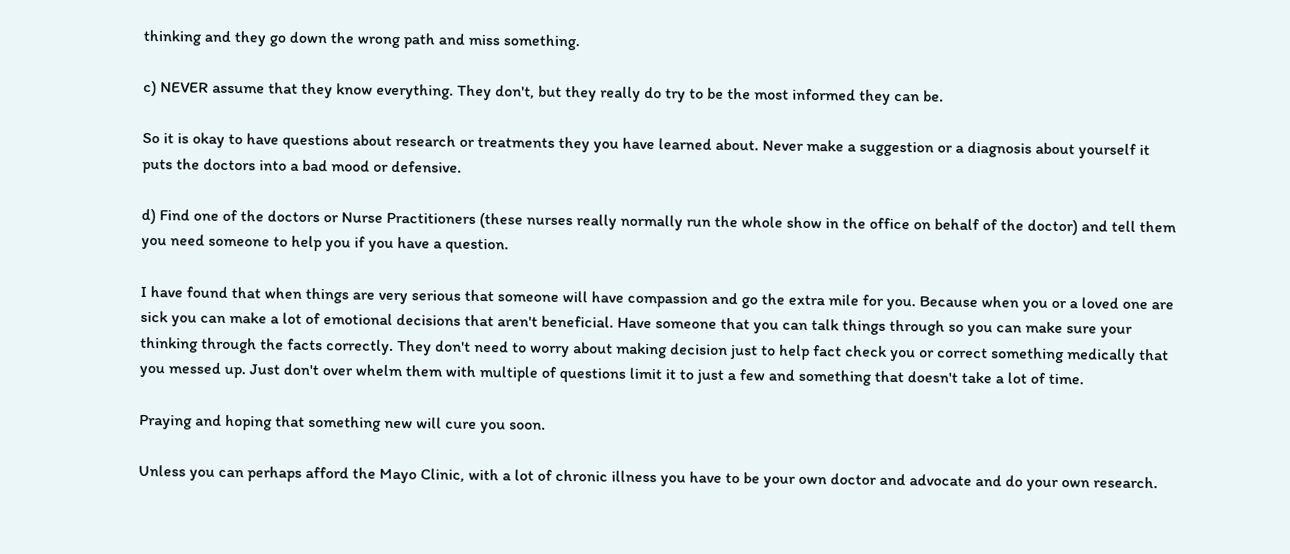thinking and they go down the wrong path and miss something.

c) NEVER assume that they know everything. They don't, but they really do try to be the most informed they can be.

So it is okay to have questions about research or treatments they you have learned about. Never make a suggestion or a diagnosis about yourself it puts the doctors into a bad mood or defensive.

d) Find one of the doctors or Nurse Practitioners (these nurses really normally run the whole show in the office on behalf of the doctor) and tell them you need someone to help you if you have a question.

I have found that when things are very serious that someone will have compassion and go the extra mile for you. Because when you or a loved one are sick you can make a lot of emotional decisions that aren't beneficial. Have someone that you can talk things through so you can make sure your thinking through the facts correctly. They don't need to worry about making decision just to help fact check you or correct something medically that you messed up. Just don't over whelm them with multiple of questions limit it to just a few and something that doesn't take a lot of time.

Praying and hoping that something new will cure you soon.

Unless you can perhaps afford the Mayo Clinic, with a lot of chronic illness you have to be your own doctor and advocate and do your own research.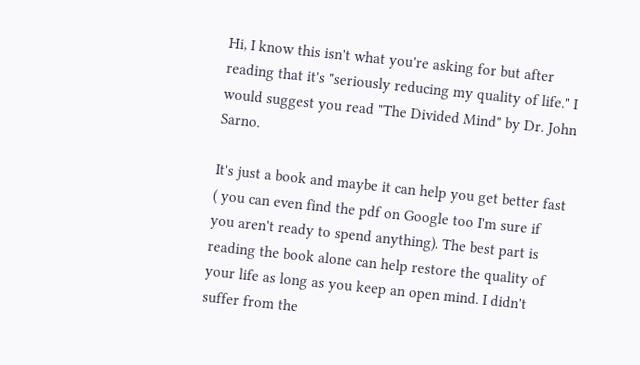Hi, I know this isn't what you're asking for but after reading that it's "seriously reducing my quality of life." I would suggest you read "The Divided Mind" by Dr. John Sarno.

It's just a book and maybe it can help you get better fast ( you can even find the pdf on Google too I'm sure if you aren't ready to spend anything). The best part is reading the book alone can help restore the quality of your life as long as you keep an open mind. I didn't suffer from the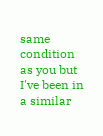same condition as you but I've been in a similar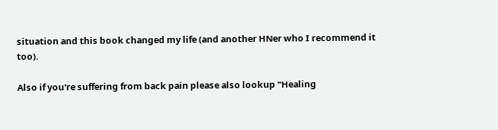situation and this book changed my life (and another HNer who I recommend it too).

Also if you're suffering from back pain please also lookup "Healing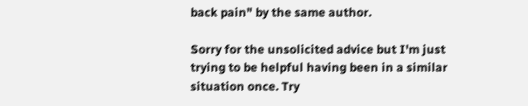back pain" by the same author.

Sorry for the unsolicited advice but I'm just trying to be helpful having been in a similar situation once. Try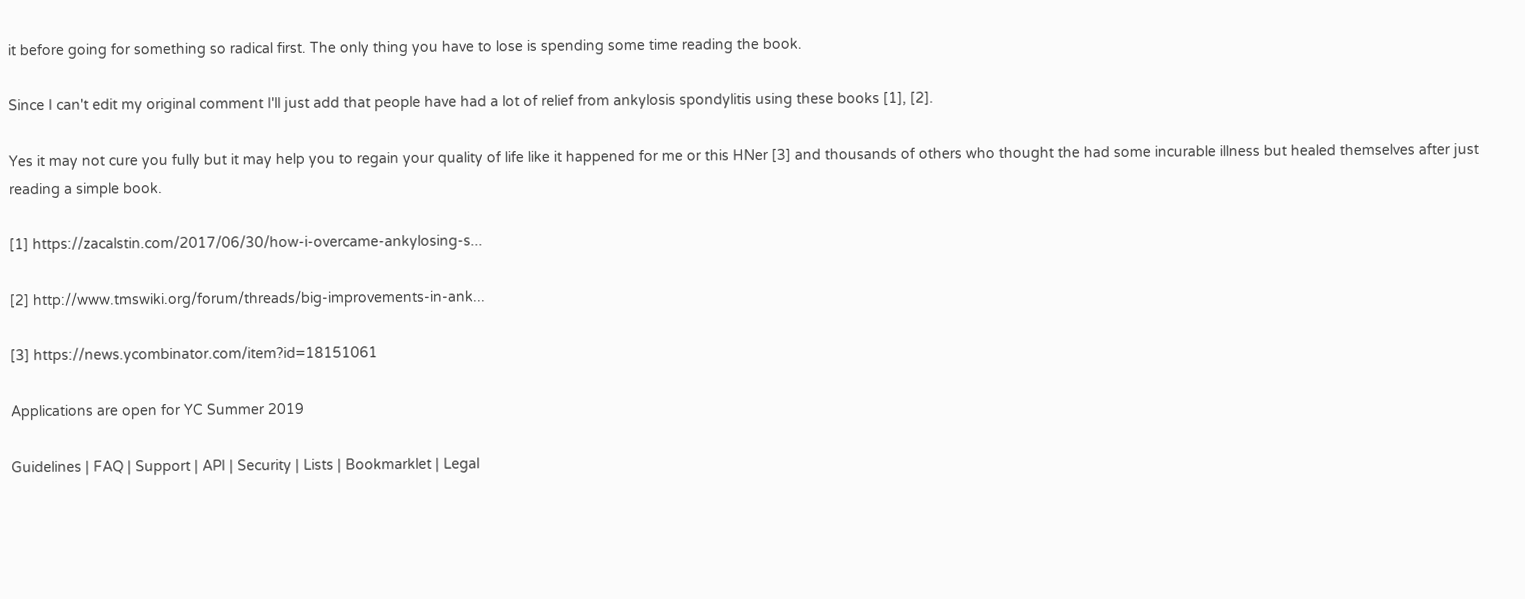it before going for something so radical first. The only thing you have to lose is spending some time reading the book.

Since I can't edit my original comment I'll just add that people have had a lot of relief from ankylosis spondylitis using these books [1], [2].

Yes it may not cure you fully but it may help you to regain your quality of life like it happened for me or this HNer [3] and thousands of others who thought the had some incurable illness but healed themselves after just reading a simple book.

[1] https://zacalstin.com/2017/06/30/how-i-overcame-ankylosing-s...

[2] http://www.tmswiki.org/forum/threads/big-improvements-in-ank...

[3] https://news.ycombinator.com/item?id=18151061

Applications are open for YC Summer 2019

Guidelines | FAQ | Support | API | Security | Lists | Bookmarklet | Legal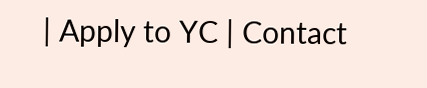| Apply to YC | Contact